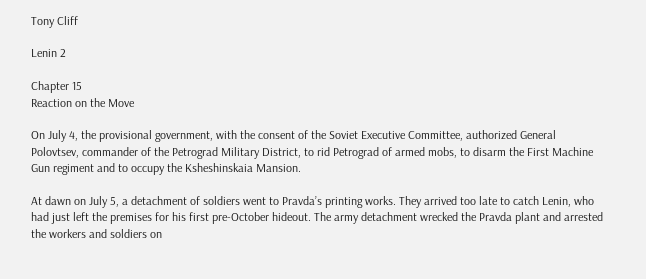Tony Cliff

Lenin 2

Chapter 15
Reaction on the Move

On July 4, the provisional government, with the consent of the Soviet Executive Committee, authorized General Polovtsev, commander of the Petrograd Military District, to rid Petrograd of armed mobs, to disarm the First Machine Gun regiment and to occupy the Ksheshinskaia Mansion.

At dawn on July 5, a detachment of soldiers went to Pravda’s printing works. They arrived too late to catch Lenin, who had just left the premises for his first pre-October hideout. The army detachment wrecked the Pravda plant and arrested the workers and soldiers on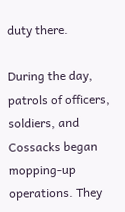duty there.

During the day, patrols of officers, soldiers, and Cossacks began mopping-up operations. They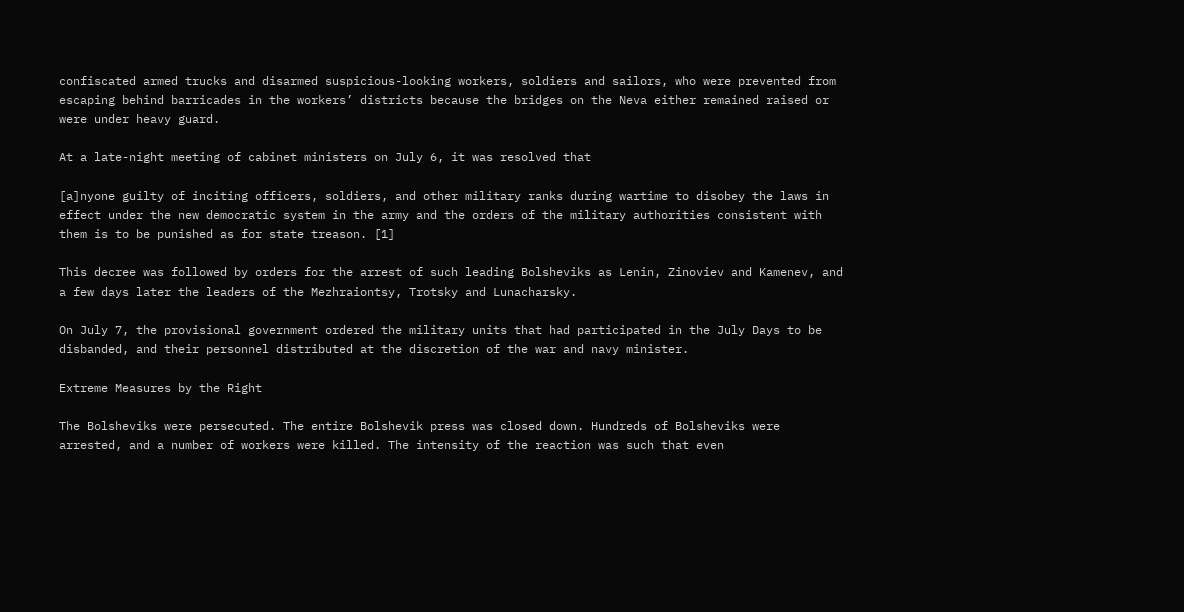confiscated armed trucks and disarmed suspicious-looking workers, soldiers and sailors, who were prevented from escaping behind barricades in the workers’ districts because the bridges on the Neva either remained raised or were under heavy guard.

At a late-night meeting of cabinet ministers on July 6, it was resolved that

[a]nyone guilty of inciting officers, soldiers, and other military ranks during wartime to disobey the laws in effect under the new democratic system in the army and the orders of the military authorities consistent with them is to be punished as for state treason. [1]

This decree was followed by orders for the arrest of such leading Bolsheviks as Lenin, Zinoviev and Kamenev, and a few days later the leaders of the Mezhraiontsy, Trotsky and Lunacharsky.

On July 7, the provisional government ordered the military units that had participated in the July Days to be disbanded, and their personnel distributed at the discretion of the war and navy minister.

Extreme Measures by the Right

The Bolsheviks were persecuted. The entire Bolshevik press was closed down. Hundreds of Bolsheviks were arrested, and a number of workers were killed. The intensity of the reaction was such that even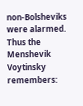non-Bolsheviks were alarmed. Thus the Menshevik Voytinsky remembers: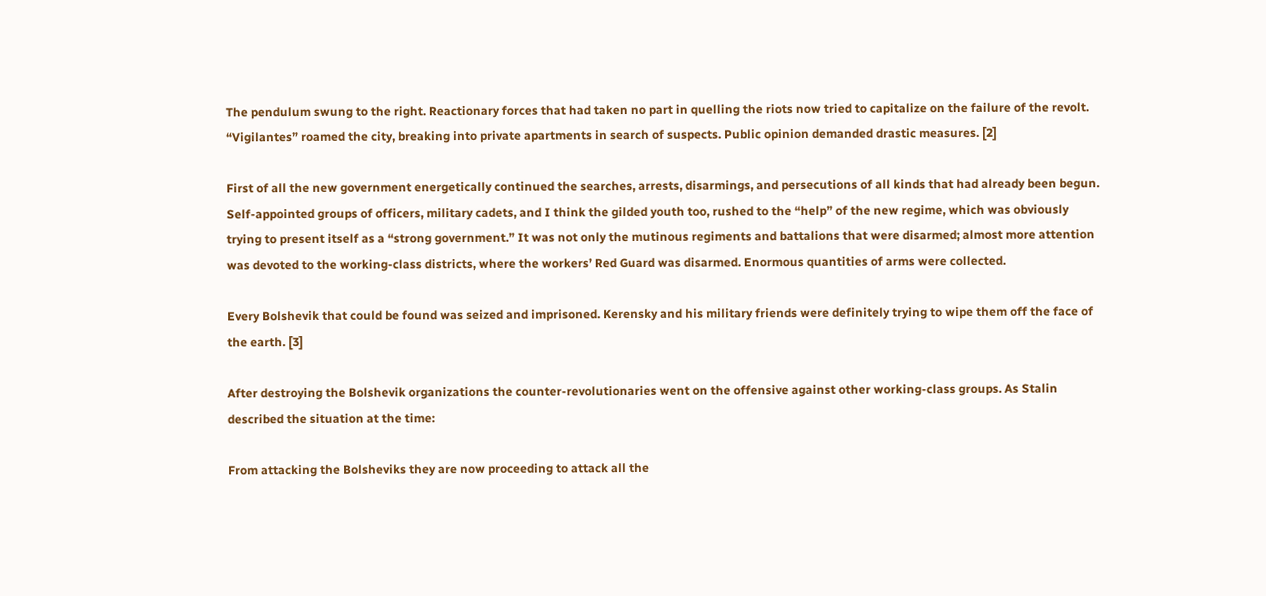The pendulum swung to the right. Reactionary forces that had taken no part in quelling the riots now tried to capitalize on the failure of the revolt. “Vigilantes” roamed the city, breaking into private apartments in search of suspects. Public opinion demanded drastic measures. [2]

First of all the new government energetically continued the searches, arrests, disarmings, and persecutions of all kinds that had already been begun. Self-appointed groups of officers, military cadets, and I think the gilded youth too, rushed to the “help” of the new regime, which was obviously trying to present itself as a “strong government.” It was not only the mutinous regiments and battalions that were disarmed; almost more attention was devoted to the working-class districts, where the workers’ Red Guard was disarmed. Enormous quantities of arms were collected.

Every Bolshevik that could be found was seized and imprisoned. Kerensky and his military friends were definitely trying to wipe them off the face of the earth. [3]

After destroying the Bolshevik organizations the counter-revolutionaries went on the offensive against other working-class groups. As Stalin described the situation at the time:

From attacking the Bolsheviks they are now proceeding to attack all the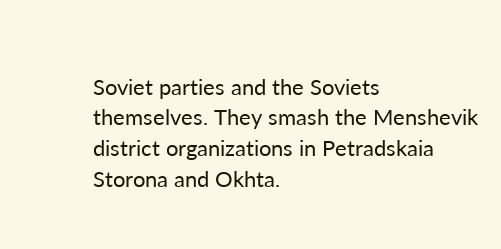Soviet parties and the Soviets themselves. They smash the Menshevik district organizations in Petradskaia Storona and Okhta.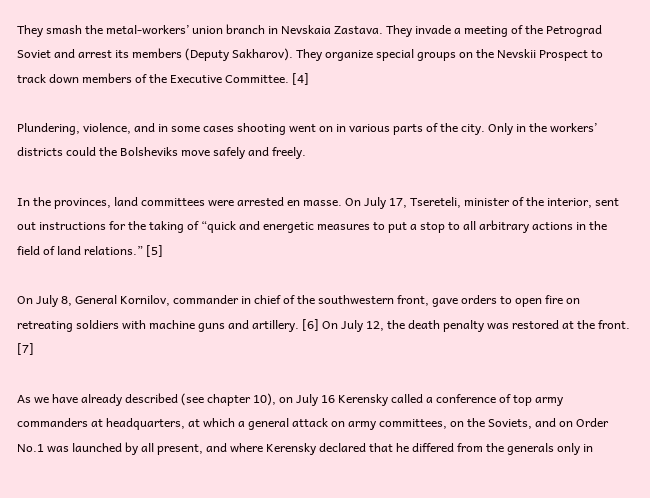They smash the metal-workers’ union branch in Nevskaia Zastava. They invade a meeting of the Petrograd Soviet and arrest its members (Deputy Sakharov). They organize special groups on the Nevskii Prospect to track down members of the Executive Committee. [4]

Plundering, violence, and in some cases shooting went on in various parts of the city. Only in the workers’ districts could the Bolsheviks move safely and freely.

In the provinces, land committees were arrested en masse. On July 17, Tsereteli, minister of the interior, sent out instructions for the taking of “quick and energetic measures to put a stop to all arbitrary actions in the field of land relations.” [5]

On July 8, General Kornilov, commander in chief of the southwestern front, gave orders to open fire on retreating soldiers with machine guns and artillery. [6] On July 12, the death penalty was restored at the front. [7]

As we have already described (see chapter 10), on July 16 Kerensky called a conference of top army commanders at headquarters, at which a general attack on army committees, on the Soviets, and on Order No.1 was launched by all present, and where Kerensky declared that he differed from the generals only in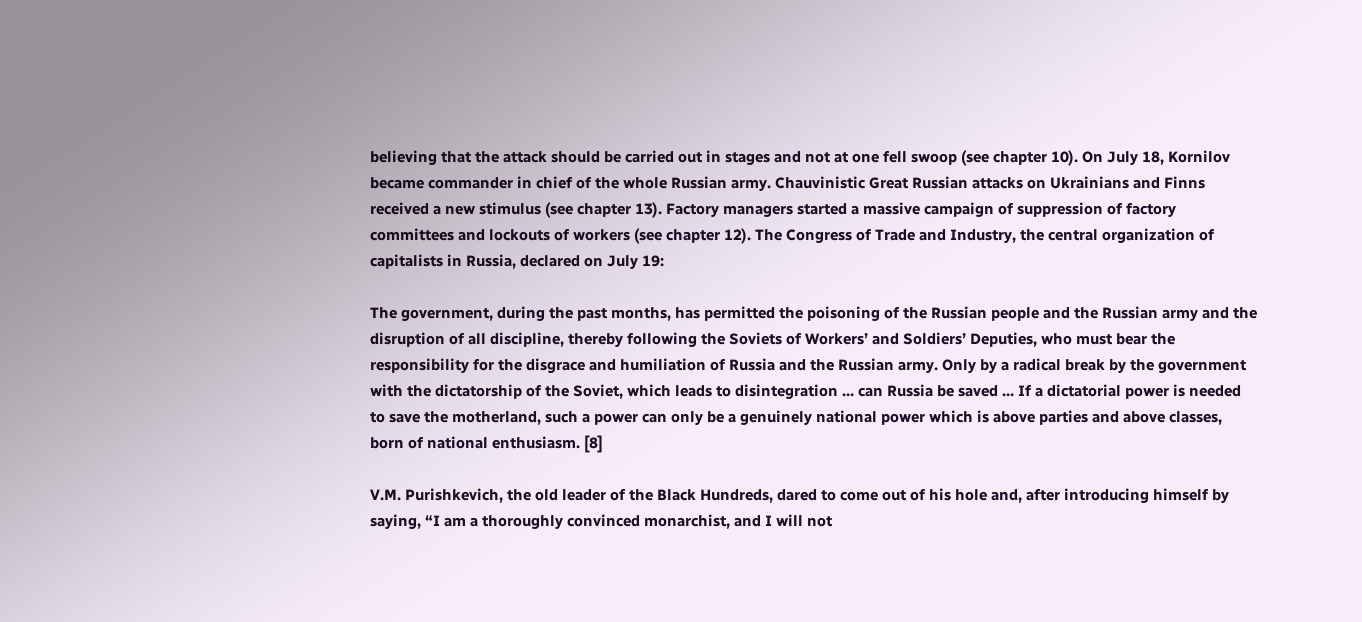believing that the attack should be carried out in stages and not at one fell swoop (see chapter 10). On July 18, Kornilov became commander in chief of the whole Russian army. Chauvinistic Great Russian attacks on Ukrainians and Finns received a new stimulus (see chapter 13). Factory managers started a massive campaign of suppression of factory committees and lockouts of workers (see chapter 12). The Congress of Trade and Industry, the central organization of capitalists in Russia, declared on July 19:

The government, during the past months, has permitted the poisoning of the Russian people and the Russian army and the disruption of all discipline, thereby following the Soviets of Workers’ and Soldiers’ Deputies, who must bear the responsibility for the disgrace and humiliation of Russia and the Russian army. Only by a radical break by the government with the dictatorship of the Soviet, which leads to disintegration ... can Russia be saved ... If a dictatorial power is needed to save the motherland, such a power can only be a genuinely national power which is above parties and above classes, born of national enthusiasm. [8]

V.M. Purishkevich, the old leader of the Black Hundreds, dared to come out of his hole and, after introducing himself by saying, “I am a thoroughly convinced monarchist, and I will not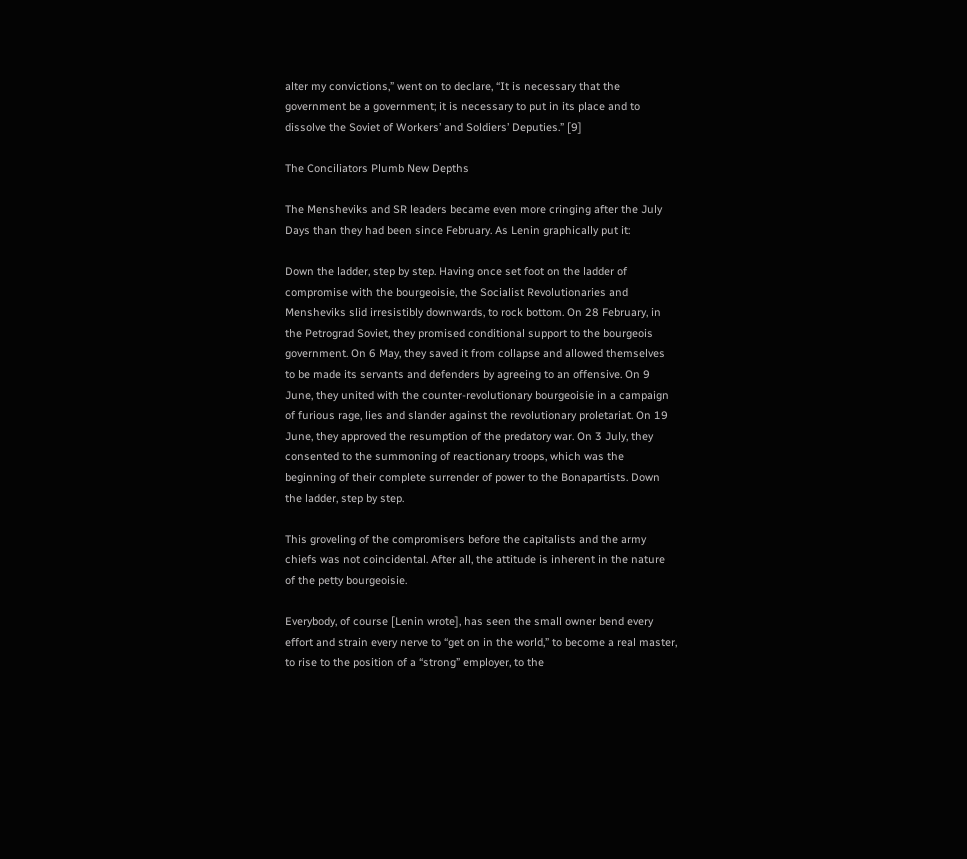alter my convictions,” went on to declare, “It is necessary that the government be a government; it is necessary to put in its place and to dissolve the Soviet of Workers’ and Soldiers’ Deputies.” [9]

The Conciliators Plumb New Depths

The Mensheviks and SR leaders became even more cringing after the July Days than they had been since February. As Lenin graphically put it:

Down the ladder, step by step. Having once set foot on the ladder of compromise with the bourgeoisie, the Socialist Revolutionaries and Mensheviks slid irresistibly downwards, to rock bottom. On 28 February, in the Petrograd Soviet, they promised conditional support to the bourgeois government. On 6 May, they saved it from collapse and allowed themselves to be made its servants and defenders by agreeing to an offensive. On 9 June, they united with the counter-revolutionary bourgeoisie in a campaign of furious rage, lies and slander against the revolutionary proletariat. On 19 June, they approved the resumption of the predatory war. On 3 July, they consented to the summoning of reactionary troops, which was the beginning of their complete surrender of power to the Bonapartists. Down the ladder, step by step.

This groveling of the compromisers before the capitalists and the army chiefs was not coincidental. After all, the attitude is inherent in the nature of the petty bourgeoisie.

Everybody, of course [Lenin wrote], has seen the small owner bend every effort and strain every nerve to “get on in the world,” to become a real master, to rise to the position of a “strong” employer, to the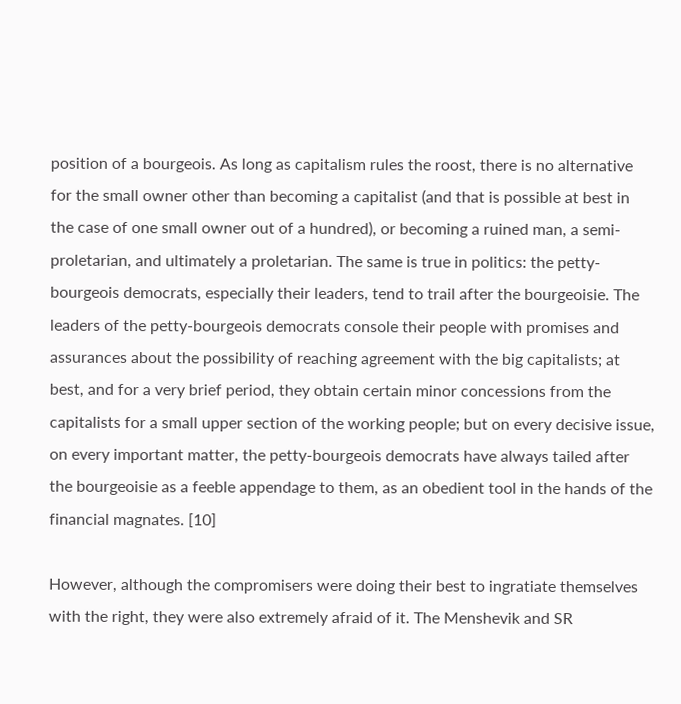position of a bourgeois. As long as capitalism rules the roost, there is no alternative for the small owner other than becoming a capitalist (and that is possible at best in the case of one small owner out of a hundred), or becoming a ruined man, a semi-proletarian, and ultimately a proletarian. The same is true in politics: the petty-bourgeois democrats, especially their leaders, tend to trail after the bourgeoisie. The leaders of the petty-bourgeois democrats console their people with promises and assurances about the possibility of reaching agreement with the big capitalists; at best, and for a very brief period, they obtain certain minor concessions from the capitalists for a small upper section of the working people; but on every decisive issue, on every important matter, the petty-bourgeois democrats have always tailed after the bourgeoisie as a feeble appendage to them, as an obedient tool in the hands of the financial magnates. [10]

However, although the compromisers were doing their best to ingratiate themselves with the right, they were also extremely afraid of it. The Menshevik and SR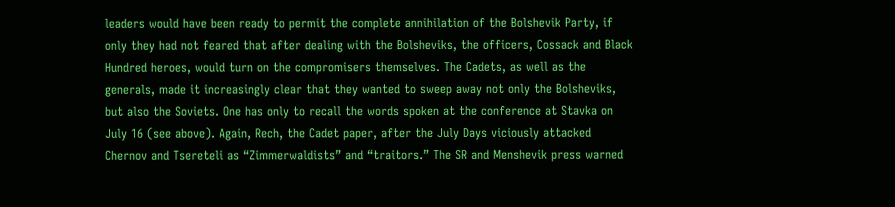leaders would have been ready to permit the complete annihilation of the Bolshevik Party, if only they had not feared that after dealing with the Bolsheviks, the officers, Cossack and Black Hundred heroes, would turn on the compromisers themselves. The Cadets, as well as the generals, made it increasingly clear that they wanted to sweep away not only the Bolsheviks, but also the Soviets. One has only to recall the words spoken at the conference at Stavka on July 16 (see above). Again, Rech, the Cadet paper, after the July Days viciously attacked Chernov and Tsereteli as “Zimmerwaldists” and “traitors.” The SR and Menshevik press warned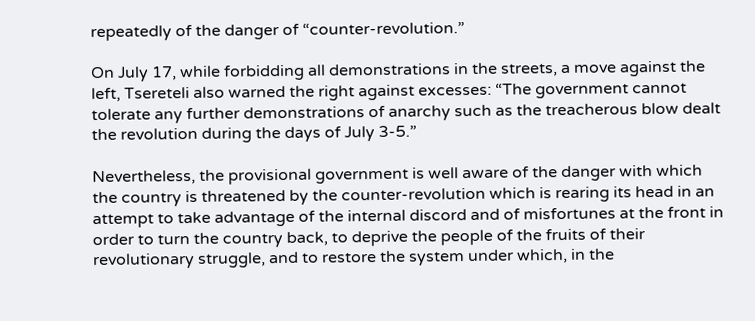repeatedly of the danger of “counter-revolution.”

On July 17, while forbidding all demonstrations in the streets, a move against the left, Tsereteli also warned the right against excesses: “The government cannot tolerate any further demonstrations of anarchy such as the treacherous blow dealt the revolution during the days of July 3-5.”

Nevertheless, the provisional government is well aware of the danger with which the country is threatened by the counter-revolution which is rearing its head in an attempt to take advantage of the internal discord and of misfortunes at the front in order to turn the country back, to deprive the people of the fruits of their revolutionary struggle, and to restore the system under which, in the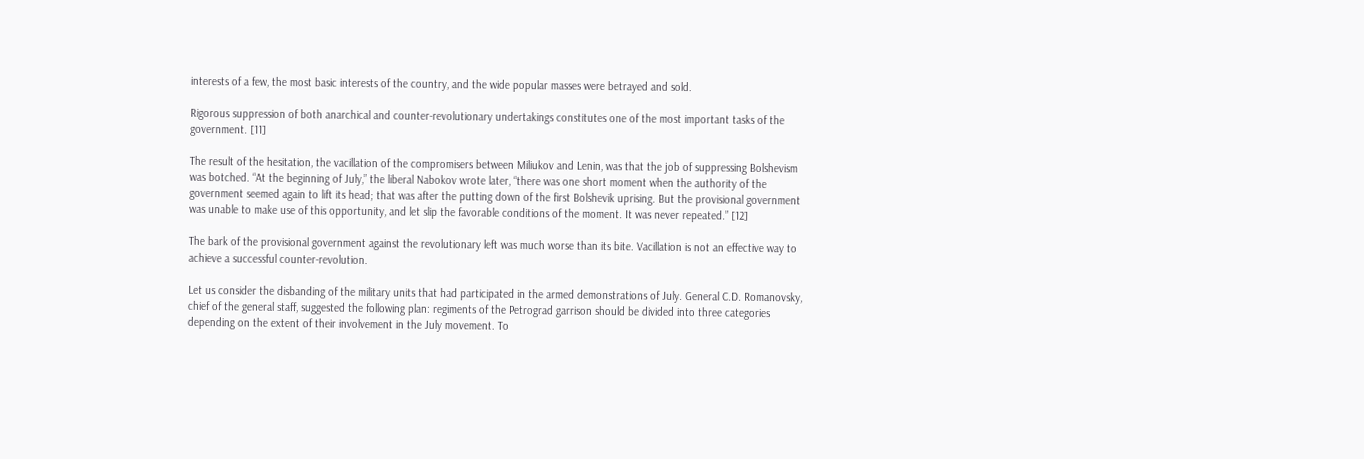interests of a few, the most basic interests of the country, and the wide popular masses were betrayed and sold.

Rigorous suppression of both anarchical and counter-revolutionary undertakings constitutes one of the most important tasks of the government. [11]

The result of the hesitation, the vacillation of the compromisers between Miliukov and Lenin, was that the job of suppressing Bolshevism was botched. “At the beginning of July,” the liberal Nabokov wrote later, “there was one short moment when the authority of the government seemed again to lift its head; that was after the putting down of the first Bolshevik uprising. But the provisional government was unable to make use of this opportunity, and let slip the favorable conditions of the moment. It was never repeated.” [12]

The bark of the provisional government against the revolutionary left was much worse than its bite. Vacillation is not an effective way to achieve a successful counter-revolution.

Let us consider the disbanding of the military units that had participated in the armed demonstrations of July. General C.D. Romanovsky, chief of the general staff, suggested the following plan: regiments of the Petrograd garrison should be divided into three categories depending on the extent of their involvement in the July movement. To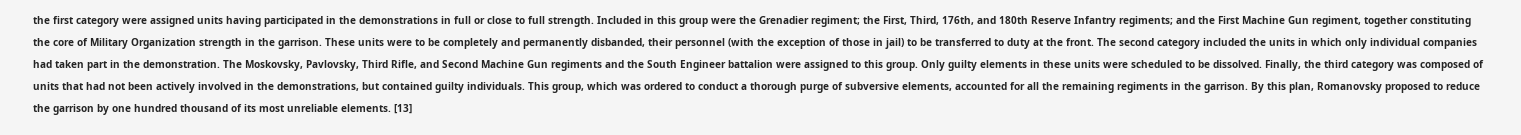the first category were assigned units having participated in the demonstrations in full or close to full strength. Included in this group were the Grenadier regiment; the First, Third, 176th, and 180th Reserve Infantry regiments; and the First Machine Gun regiment, together constituting the core of Military Organization strength in the garrison. These units were to be completely and permanently disbanded, their personnel (with the exception of those in jail) to be transferred to duty at the front. The second category included the units in which only individual companies had taken part in the demonstration. The Moskovsky, Pavlovsky, Third Rifle, and Second Machine Gun regiments and the South Engineer battalion were assigned to this group. Only guilty elements in these units were scheduled to be dissolved. Finally, the third category was composed of units that had not been actively involved in the demonstrations, but contained guilty individuals. This group, which was ordered to conduct a thorough purge of subversive elements, accounted for all the remaining regiments in the garrison. By this plan, Romanovsky proposed to reduce the garrison by one hundred thousand of its most unreliable elements. [13]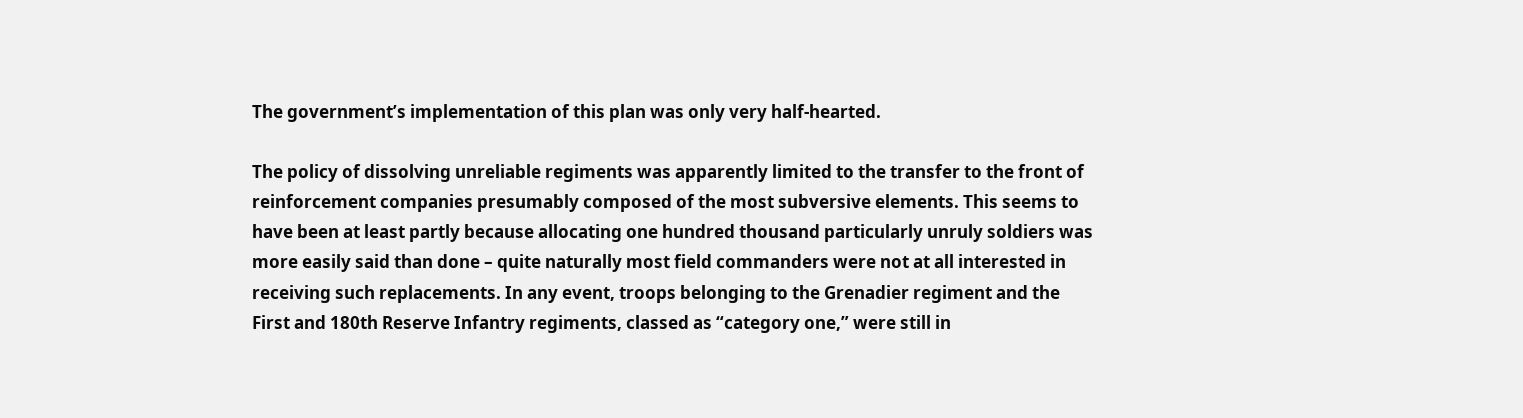The government’s implementation of this plan was only very half-hearted.

The policy of dissolving unreliable regiments was apparently limited to the transfer to the front of reinforcement companies presumably composed of the most subversive elements. This seems to have been at least partly because allocating one hundred thousand particularly unruly soldiers was more easily said than done – quite naturally most field commanders were not at all interested in receiving such replacements. In any event, troops belonging to the Grenadier regiment and the First and 180th Reserve Infantry regiments, classed as “category one,” were still in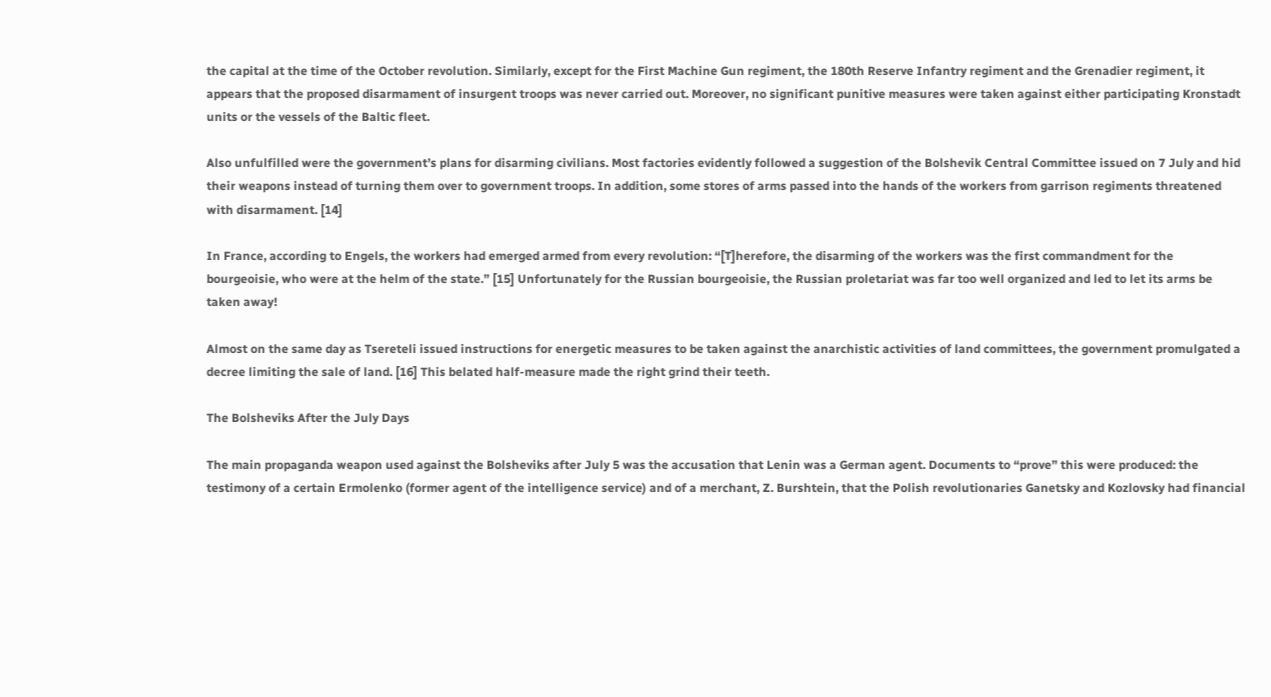the capital at the time of the October revolution. Similarly, except for the First Machine Gun regiment, the 180th Reserve Infantry regiment and the Grenadier regiment, it appears that the proposed disarmament of insurgent troops was never carried out. Moreover, no significant punitive measures were taken against either participating Kronstadt units or the vessels of the Baltic fleet.

Also unfulfilled were the government’s plans for disarming civilians. Most factories evidently followed a suggestion of the Bolshevik Central Committee issued on 7 July and hid their weapons instead of turning them over to government troops. In addition, some stores of arms passed into the hands of the workers from garrison regiments threatened with disarmament. [14]

In France, according to Engels, the workers had emerged armed from every revolution: “[T]herefore, the disarming of the workers was the first commandment for the bourgeoisie, who were at the helm of the state.” [15] Unfortunately for the Russian bourgeoisie, the Russian proletariat was far too well organized and led to let its arms be taken away!

Almost on the same day as Tsereteli issued instructions for energetic measures to be taken against the anarchistic activities of land committees, the government promulgated a decree limiting the sale of land. [16] This belated half-measure made the right grind their teeth.

The Bolsheviks After the July Days

The main propaganda weapon used against the Bolsheviks after July 5 was the accusation that Lenin was a German agent. Documents to “prove” this were produced: the testimony of a certain Ermolenko (former agent of the intelligence service) and of a merchant, Z. Burshtein, that the Polish revolutionaries Ganetsky and Kozlovsky had financial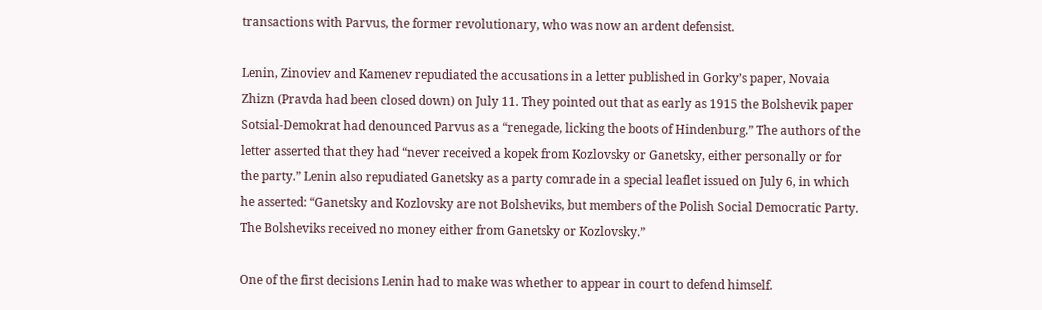transactions with Parvus, the former revolutionary, who was now an ardent defensist.

Lenin, Zinoviev and Kamenev repudiated the accusations in a letter published in Gorky’s paper, Novaia Zhizn (Pravda had been closed down) on July 11. They pointed out that as early as 1915 the Bolshevik paper Sotsial-Demokrat had denounced Parvus as a “renegade, licking the boots of Hindenburg.” The authors of the letter asserted that they had “never received a kopek from Kozlovsky or Ganetsky, either personally or for the party.” Lenin also repudiated Ganetsky as a party comrade in a special leaflet issued on July 6, in which he asserted: “Ganetsky and Kozlovsky are not Bolsheviks, but members of the Polish Social Democratic Party. The Bolsheviks received no money either from Ganetsky or Kozlovsky.”

One of the first decisions Lenin had to make was whether to appear in court to defend himself.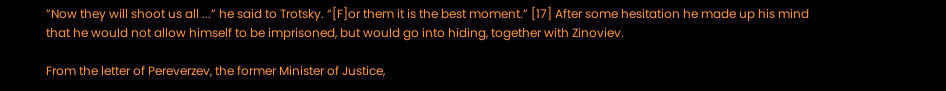”Now they will shoot us all ...” he said to Trotsky. “[F]or them it is the best moment.” [17] After some hesitation he made up his mind that he would not allow himself to be imprisoned, but would go into hiding, together with Zinoviev.

From the letter of Pereverzev, the former Minister of Justice,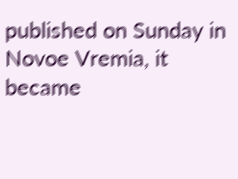published on Sunday in Novoe Vremia, it became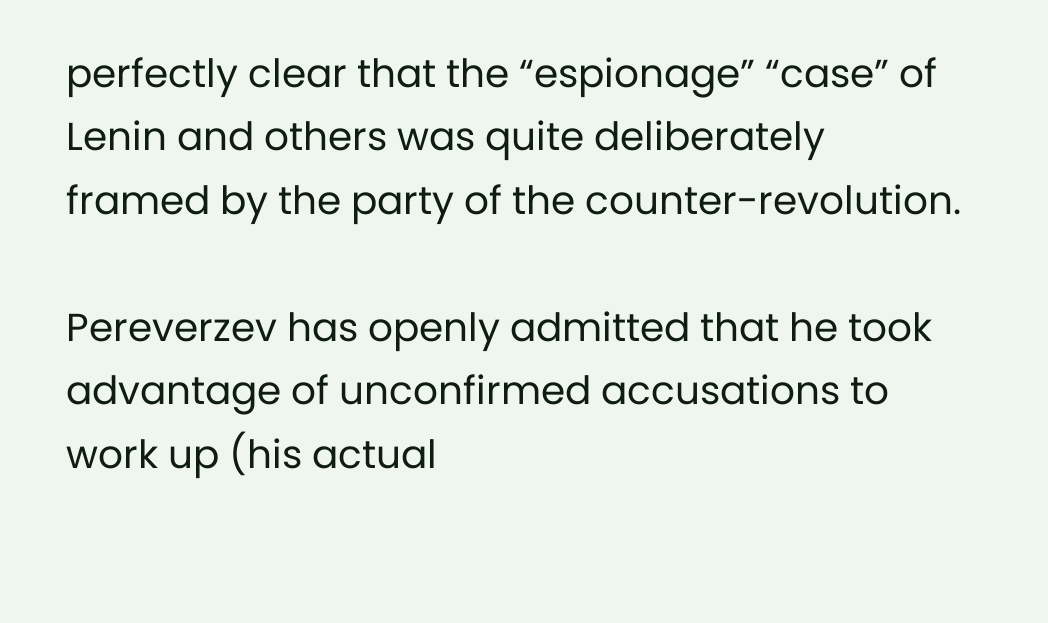perfectly clear that the “espionage” “case” of Lenin and others was quite deliberately framed by the party of the counter-revolution.

Pereverzev has openly admitted that he took advantage of unconfirmed accusations to work up (his actual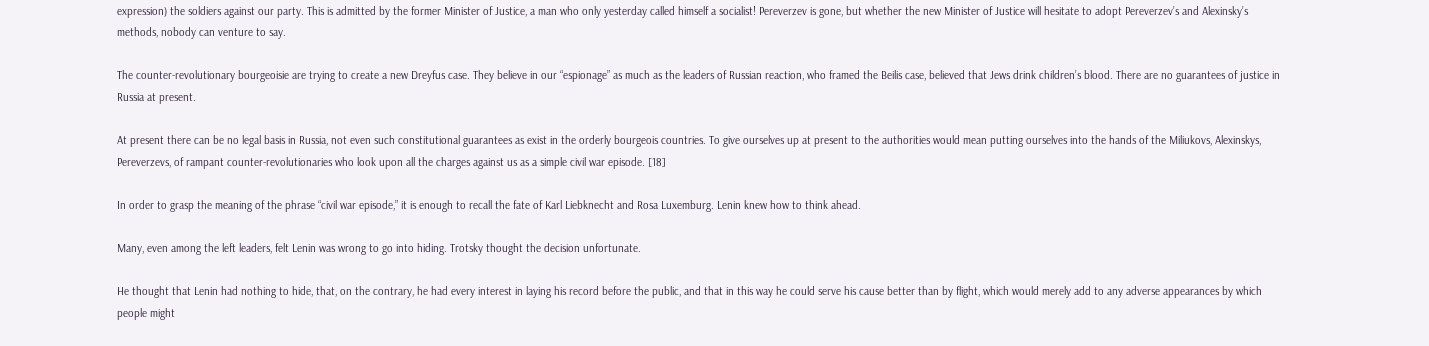expression) the soldiers against our party. This is admitted by the former Minister of Justice, a man who only yesterday called himself a socialist! Pereverzev is gone, but whether the new Minister of Justice will hesitate to adopt Pereverzev’s and Alexinsky’s methods, nobody can venture to say.

The counter-revolutionary bourgeoisie are trying to create a new Dreyfus case. They believe in our “espionage” as much as the leaders of Russian reaction, who framed the Beilis case, believed that Jews drink children’s blood. There are no guarantees of justice in Russia at present.

At present there can be no legal basis in Russia, not even such constitutional guarantees as exist in the orderly bourgeois countries. To give ourselves up at present to the authorities would mean putting ourselves into the hands of the Miliukovs, Alexinskys, Pereverzevs, of rampant counter-revolutionaries who look upon all the charges against us as a simple civil war episode. [18]

In order to grasp the meaning of the phrase “civil war episode,” it is enough to recall the fate of Karl Liebknecht and Rosa Luxemburg. Lenin knew how to think ahead.

Many, even among the left leaders, felt Lenin was wrong to go into hiding. Trotsky thought the decision unfortunate.

He thought that Lenin had nothing to hide, that, on the contrary, he had every interest in laying his record before the public, and that in this way he could serve his cause better than by flight, which would merely add to any adverse appearances by which people might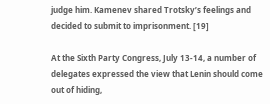judge him. Kamenev shared Trotsky’s feelings and decided to submit to imprisonment. [19]

At the Sixth Party Congress, July 13-14, a number of delegates expressed the view that Lenin should come out of hiding,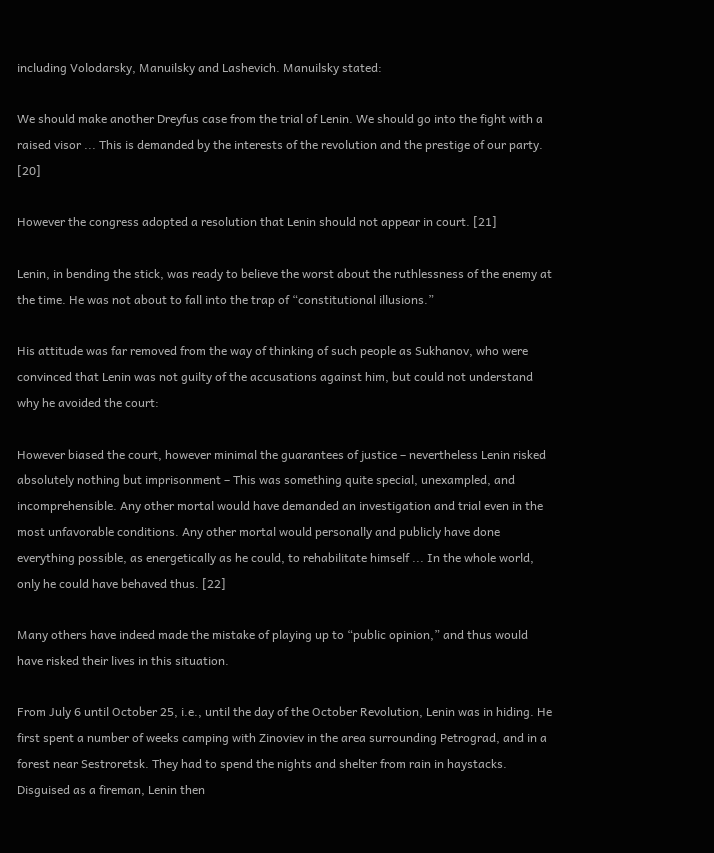including Volodarsky, Manuilsky and Lashevich. Manuilsky stated:

We should make another Dreyfus case from the trial of Lenin. We should go into the fight with a raised visor ... This is demanded by the interests of the revolution and the prestige of our party. [20]

However the congress adopted a resolution that Lenin should not appear in court. [21]

Lenin, in bending the stick, was ready to believe the worst about the ruthlessness of the enemy at the time. He was not about to fall into the trap of “constitutional illusions.”

His attitude was far removed from the way of thinking of such people as Sukhanov, who were convinced that Lenin was not guilty of the accusations against him, but could not understand why he avoided the court:

However biased the court, however minimal the guarantees of justice – nevertheless Lenin risked absolutely nothing but imprisonment – This was something quite special, unexampled, and incomprehensible. Any other mortal would have demanded an investigation and trial even in the most unfavorable conditions. Any other mortal would personally and publicly have done everything possible, as energetically as he could, to rehabilitate himself ... In the whole world, only he could have behaved thus. [22]

Many others have indeed made the mistake of playing up to “public opinion,” and thus would have risked their lives in this situation.

From July 6 until October 25, i.e., until the day of the October Revolution, Lenin was in hiding. He first spent a number of weeks camping with Zinoviev in the area surrounding Petrograd, and in a forest near Sestroretsk. They had to spend the nights and shelter from rain in haystacks. Disguised as a fireman, Lenin then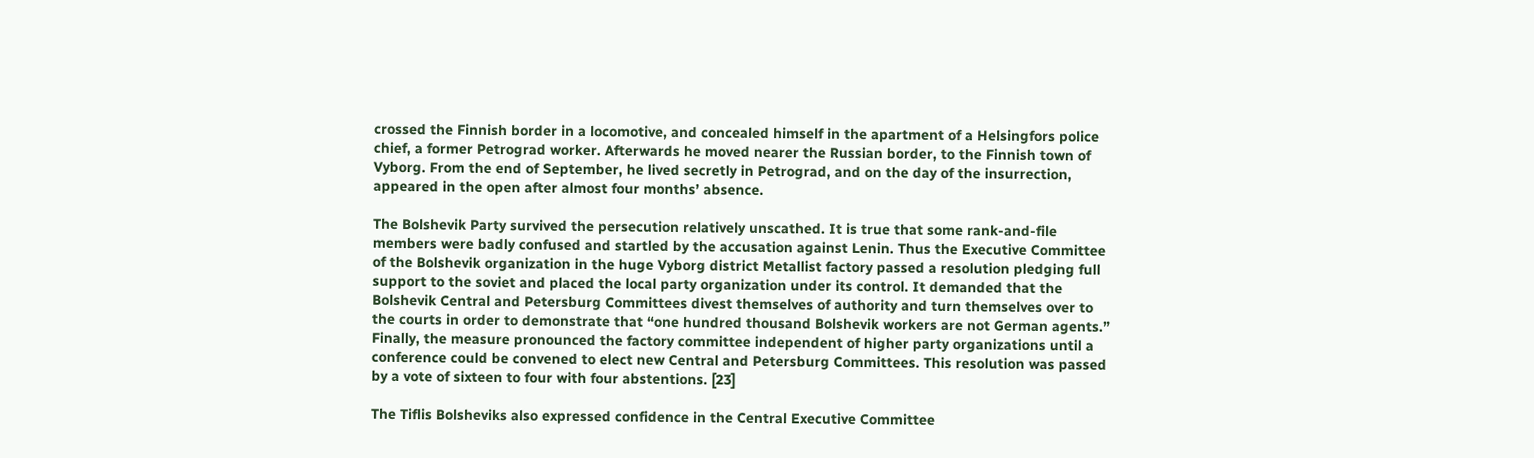crossed the Finnish border in a locomotive, and concealed himself in the apartment of a Helsingfors police chief, a former Petrograd worker. Afterwards he moved nearer the Russian border, to the Finnish town of Vyborg. From the end of September, he lived secretly in Petrograd, and on the day of the insurrection, appeared in the open after almost four months’ absence.

The Bolshevik Party survived the persecution relatively unscathed. It is true that some rank-and-file members were badly confused and startled by the accusation against Lenin. Thus the Executive Committee of the Bolshevik organization in the huge Vyborg district Metallist factory passed a resolution pledging full support to the soviet and placed the local party organization under its control. It demanded that the Bolshevik Central and Petersburg Committees divest themselves of authority and turn themselves over to the courts in order to demonstrate that “one hundred thousand Bolshevik workers are not German agents.” Finally, the measure pronounced the factory committee independent of higher party organizations until a conference could be convened to elect new Central and Petersburg Committees. This resolution was passed by a vote of sixteen to four with four abstentions. [23]

The Tiflis Bolsheviks also expressed confidence in the Central Executive Committee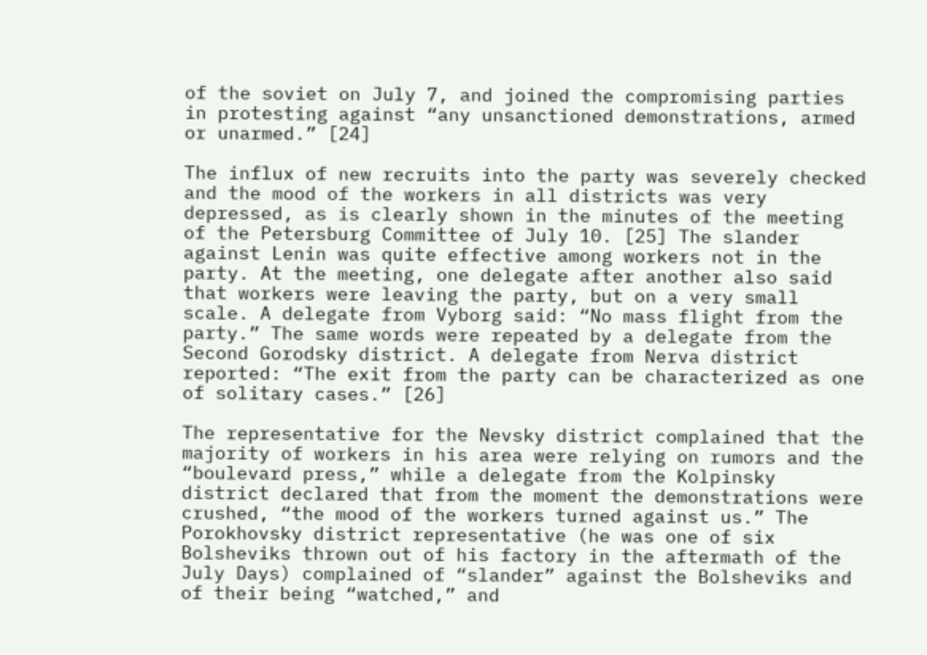of the soviet on July 7, and joined the compromising parties in protesting against “any unsanctioned demonstrations, armed or unarmed.” [24]

The influx of new recruits into the party was severely checked and the mood of the workers in all districts was very depressed, as is clearly shown in the minutes of the meeting of the Petersburg Committee of July 10. [25] The slander against Lenin was quite effective among workers not in the party. At the meeting, one delegate after another also said that workers were leaving the party, but on a very small scale. A delegate from Vyborg said: “No mass flight from the party.” The same words were repeated by a delegate from the Second Gorodsky district. A delegate from Nerva district reported: “The exit from the party can be characterized as one of solitary cases.” [26]

The representative for the Nevsky district complained that the majority of workers in his area were relying on rumors and the “boulevard press,” while a delegate from the Kolpinsky district declared that from the moment the demonstrations were crushed, “the mood of the workers turned against us.” The Porokhovsky district representative (he was one of six Bolsheviks thrown out of his factory in the aftermath of the July Days) complained of “slander” against the Bolsheviks and of their being “watched,” and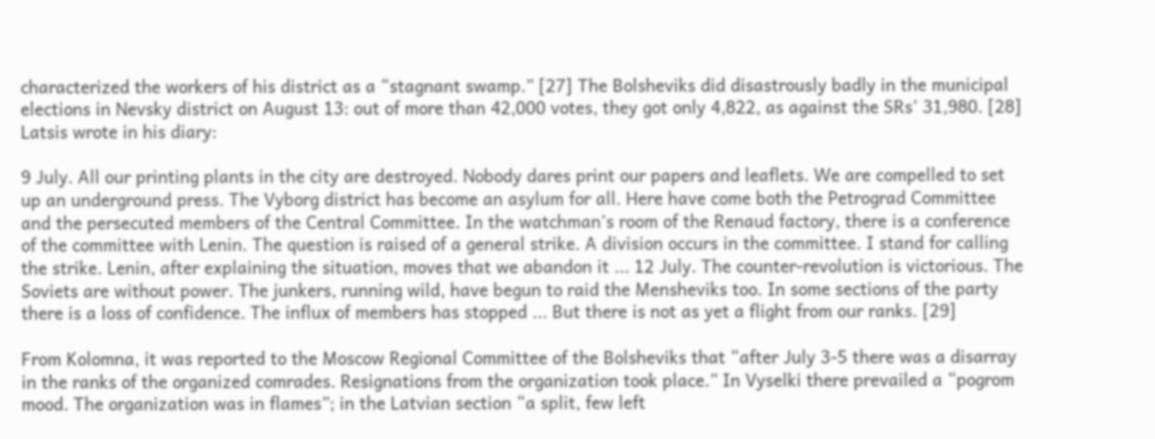characterized the workers of his district as a “stagnant swamp.” [27] The Bolsheviks did disastrously badly in the municipal elections in Nevsky district on August 13: out of more than 42,000 votes, they got only 4,822, as against the SRs’ 31,980. [28] Latsis wrote in his diary:

9 July. All our printing plants in the city are destroyed. Nobody dares print our papers and leaflets. We are compelled to set up an underground press. The Vyborg district has become an asylum for all. Here have come both the Petrograd Committee and the persecuted members of the Central Committee. In the watchman’s room of the Renaud factory, there is a conference of the committee with Lenin. The question is raised of a general strike. A division occurs in the committee. I stand for calling the strike. Lenin, after explaining the situation, moves that we abandon it ... 12 July. The counter-revolution is victorious. The Soviets are without power. The junkers, running wild, have begun to raid the Mensheviks too. In some sections of the party there is a loss of confidence. The influx of members has stopped ... But there is not as yet a flight from our ranks. [29]

From Kolomna, it was reported to the Moscow Regional Committee of the Bolsheviks that “after July 3-5 there was a disarray in the ranks of the organized comrades. Resignations from the organization took place.” In Vyselki there prevailed a “pogrom mood. The organization was in flames”; in the Latvian section “a split, few left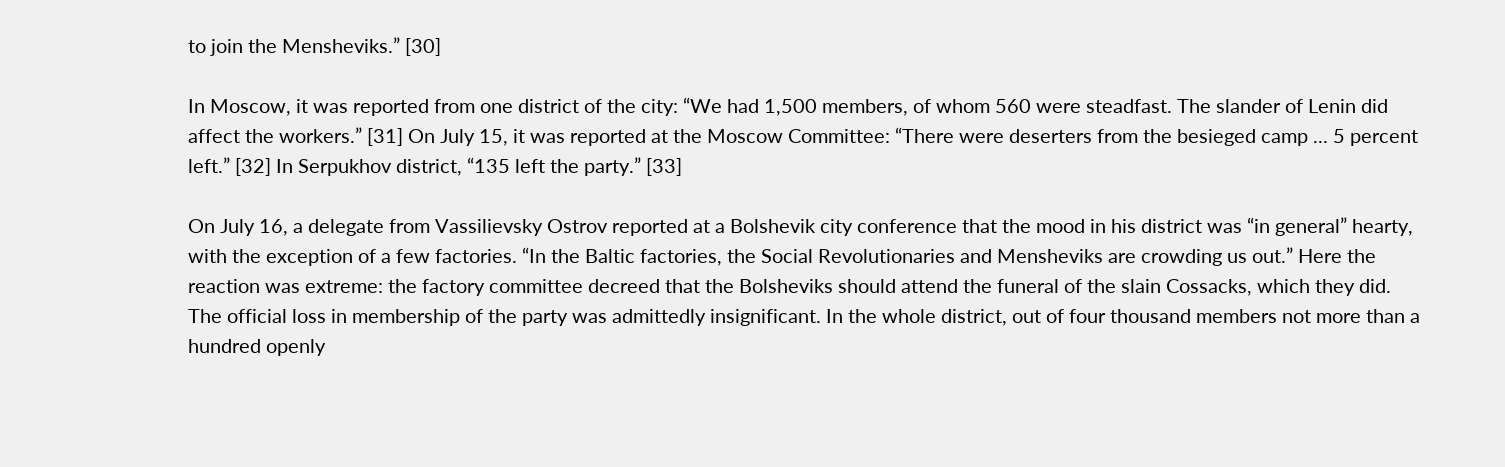to join the Mensheviks.” [30]

In Moscow, it was reported from one district of the city: “We had 1,500 members, of whom 560 were steadfast. The slander of Lenin did affect the workers.” [31] On July 15, it was reported at the Moscow Committee: “There were deserters from the besieged camp ... 5 percent left.” [32] In Serpukhov district, “135 left the party.” [33]

On July 16, a delegate from Vassilievsky Ostrov reported at a Bolshevik city conference that the mood in his district was “in general” hearty, with the exception of a few factories. “In the Baltic factories, the Social Revolutionaries and Mensheviks are crowding us out.” Here the reaction was extreme: the factory committee decreed that the Bolsheviks should attend the funeral of the slain Cossacks, which they did. The official loss in membership of the party was admittedly insignificant. In the whole district, out of four thousand members not more than a hundred openly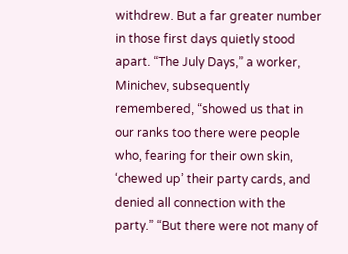withdrew. But a far greater number in those first days quietly stood apart. “The July Days,” a worker, Minichev, subsequently remembered, “showed us that in our ranks too there were people who, fearing for their own skin, ‘chewed up’ their party cards, and denied all connection with the party.” “But there were not many of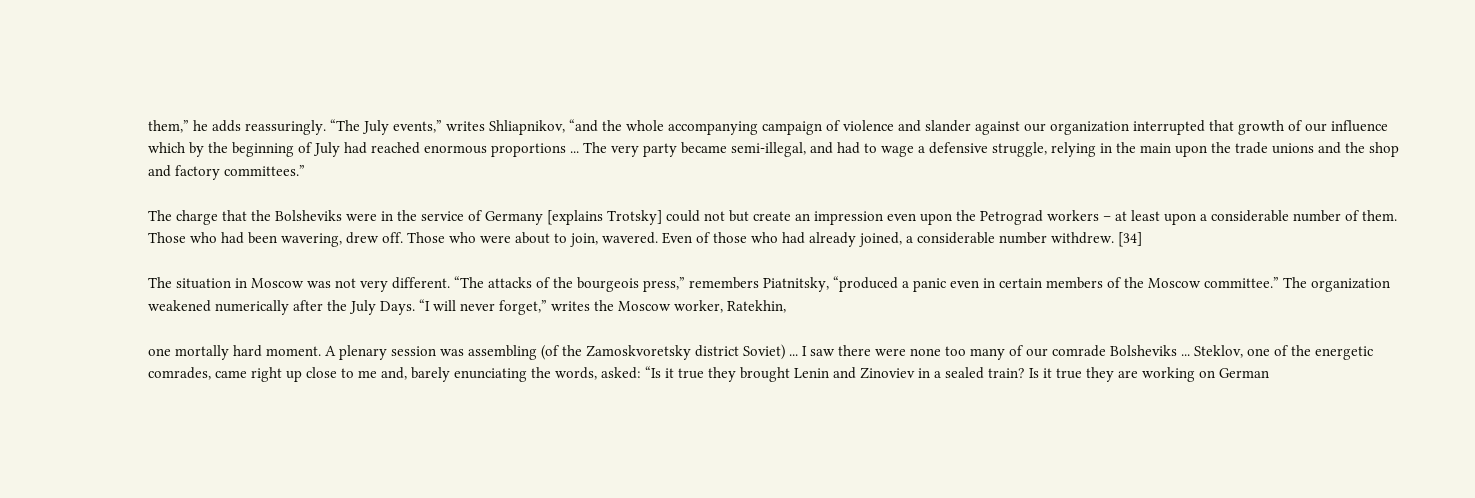them,” he adds reassuringly. “The July events,” writes Shliapnikov, “and the whole accompanying campaign of violence and slander against our organization interrupted that growth of our influence which by the beginning of July had reached enormous proportions ... The very party became semi-illegal, and had to wage a defensive struggle, relying in the main upon the trade unions and the shop and factory committees.”

The charge that the Bolsheviks were in the service of Germany [explains Trotsky] could not but create an impression even upon the Petrograd workers – at least upon a considerable number of them. Those who had been wavering, drew off. Those who were about to join, wavered. Even of those who had already joined, a considerable number withdrew. [34]

The situation in Moscow was not very different. “The attacks of the bourgeois press,” remembers Piatnitsky, “produced a panic even in certain members of the Moscow committee.” The organization weakened numerically after the July Days. “I will never forget,” writes the Moscow worker, Ratekhin,

one mortally hard moment. A plenary session was assembling (of the Zamoskvoretsky district Soviet) ... I saw there were none too many of our comrade Bolsheviks ... Steklov, one of the energetic comrades, came right up close to me and, barely enunciating the words, asked: “Is it true they brought Lenin and Zinoviev in a sealed train? Is it true they are working on German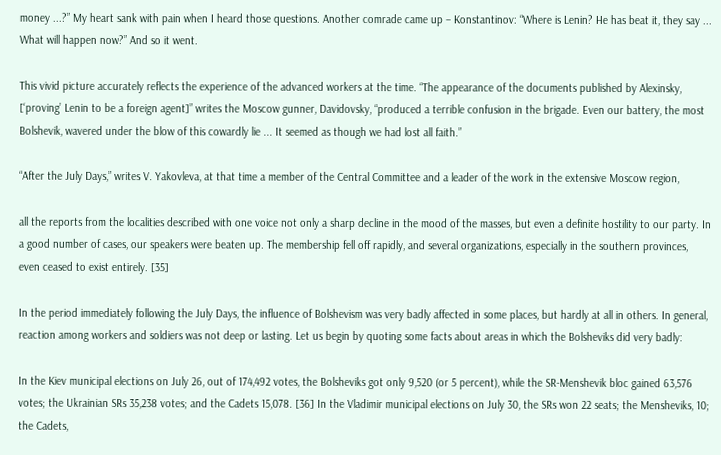money ...?” My heart sank with pain when I heard those questions. Another comrade came up – Konstantinov: “Where is Lenin? He has beat it, they say ... What will happen now?” And so it went.

This vivid picture accurately reflects the experience of the advanced workers at the time. “The appearance of the documents published by Alexinsky, [‘proving’ Lenin to be a foreign agent]” writes the Moscow gunner, Davidovsky, “produced a terrible confusion in the brigade. Even our battery, the most Bolshevik, wavered under the blow of this cowardly lie ... It seemed as though we had lost all faith.”

“After the July Days,” writes V. Yakovleva, at that time a member of the Central Committee and a leader of the work in the extensive Moscow region,

all the reports from the localities described with one voice not only a sharp decline in the mood of the masses, but even a definite hostility to our party. In a good number of cases, our speakers were beaten up. The membership fell off rapidly, and several organizations, especially in the southern provinces, even ceased to exist entirely. [35]

In the period immediately following the July Days, the influence of Bolshevism was very badly affected in some places, but hardly at all in others. In general, reaction among workers and soldiers was not deep or lasting. Let us begin by quoting some facts about areas in which the Bolsheviks did very badly:

In the Kiev municipal elections on July 26, out of 174,492 votes, the Bolsheviks got only 9,520 (or 5 percent), while the SR-Menshevik bloc gained 63,576 votes; the Ukrainian SRs 35,238 votes; and the Cadets 15,078. [36] In the Vladimir municipal elections on July 30, the SRs won 22 seats; the Mensheviks, 10; the Cadets,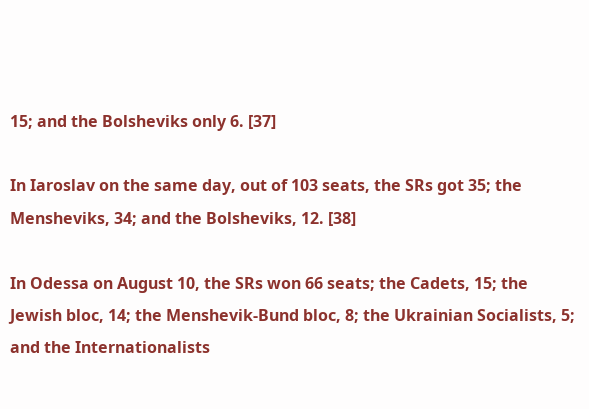15; and the Bolsheviks only 6. [37]

In Iaroslav on the same day, out of 103 seats, the SRs got 35; the Mensheviks, 34; and the Bolsheviks, 12. [38]

In Odessa on August 10, the SRs won 66 seats; the Cadets, 15; the Jewish bloc, 14; the Menshevik-Bund bloc, 8; the Ukrainian Socialists, 5; and the Internationalists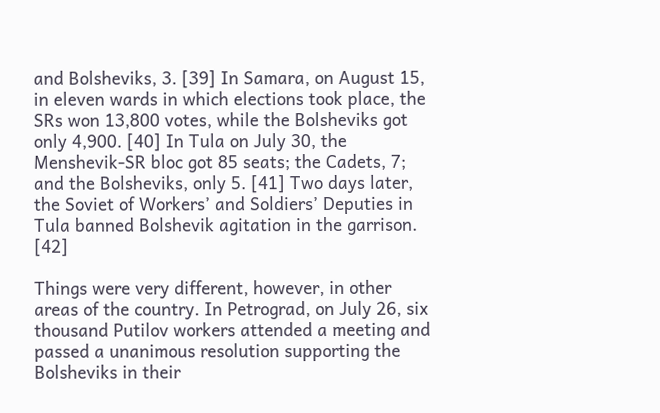and Bolsheviks, 3. [39] In Samara, on August 15, in eleven wards in which elections took place, the SRs won 13,800 votes, while the Bolsheviks got only 4,900. [40] In Tula on July 30, the Menshevik-SR bloc got 85 seats; the Cadets, 7; and the Bolsheviks, only 5. [41] Two days later, the Soviet of Workers’ and Soldiers’ Deputies in Tula banned Bolshevik agitation in the garrison. [42]

Things were very different, however, in other areas of the country. In Petrograd, on July 26, six thousand Putilov workers attended a meeting and passed a unanimous resolution supporting the Bolsheviks in their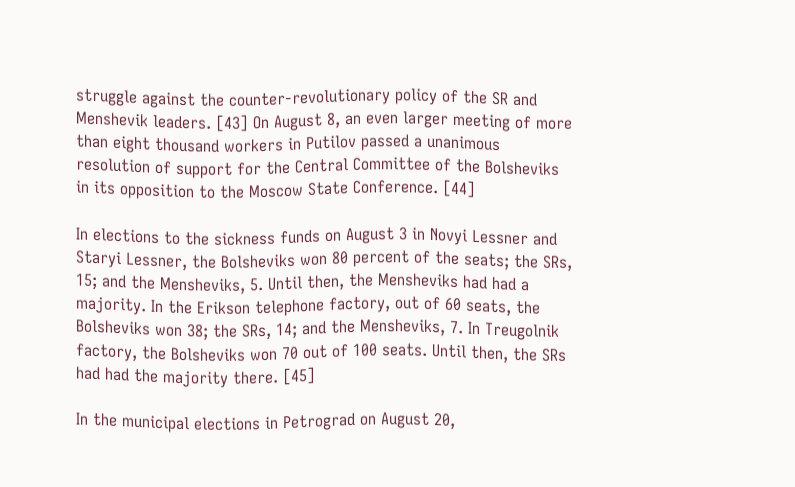struggle against the counter-revolutionary policy of the SR and Menshevik leaders. [43] On August 8, an even larger meeting of more than eight thousand workers in Putilov passed a unanimous resolution of support for the Central Committee of the Bolsheviks in its opposition to the Moscow State Conference. [44]

In elections to the sickness funds on August 3 in Novyi Lessner and Staryi Lessner, the Bolsheviks won 80 percent of the seats; the SRs, 15; and the Mensheviks, 5. Until then, the Mensheviks had had a majority. In the Erikson telephone factory, out of 60 seats, the Bolsheviks won 38; the SRs, 14; and the Mensheviks, 7. In Treugolnik factory, the Bolsheviks won 70 out of 100 seats. Until then, the SRs had had the majority there. [45]

In the municipal elections in Petrograd on August 20,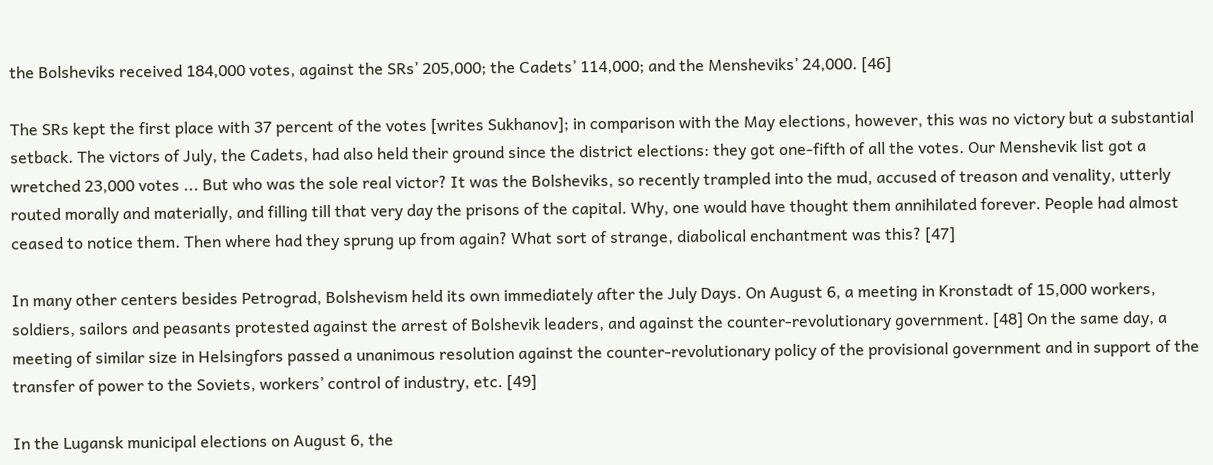the Bolsheviks received 184,000 votes, against the SRs’ 205,000; the Cadets’ 114,000; and the Mensheviks’ 24,000. [46]

The SRs kept the first place with 37 percent of the votes [writes Sukhanov]; in comparison with the May elections, however, this was no victory but a substantial setback. The victors of July, the Cadets, had also held their ground since the district elections: they got one-fifth of all the votes. Our Menshevik list got a wretched 23,000 votes ... But who was the sole real victor? It was the Bolsheviks, so recently trampled into the mud, accused of treason and venality, utterly routed morally and materially, and filling till that very day the prisons of the capital. Why, one would have thought them annihilated forever. People had almost ceased to notice them. Then where had they sprung up from again? What sort of strange, diabolical enchantment was this? [47]

In many other centers besides Petrograd, Bolshevism held its own immediately after the July Days. On August 6, a meeting in Kronstadt of 15,000 workers, soldiers, sailors and peasants protested against the arrest of Bolshevik leaders, and against the counter-revolutionary government. [48] On the same day, a meeting of similar size in Helsingfors passed a unanimous resolution against the counter-revolutionary policy of the provisional government and in support of the transfer of power to the Soviets, workers’ control of industry, etc. [49]

In the Lugansk municipal elections on August 6, the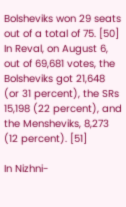Bolsheviks won 29 seats out of a total of 75. [50] In Reval, on August 6, out of 69,681 votes, the Bolsheviks got 21,648 (or 31 percent), the SRs 15,198 (22 percent), and the Mensheviks, 8,273 (12 percent). [51]

In Nizhni-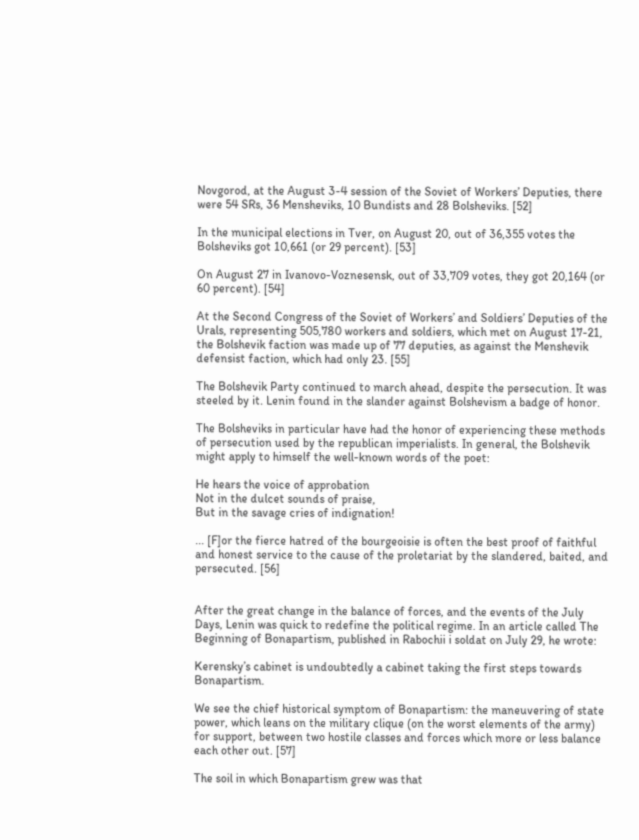Novgorod, at the August 3-4 session of the Soviet of Workers’ Deputies, there were 54 SRs, 36 Mensheviks, 10 Bundists and 28 Bolsheviks. [52]

In the municipal elections in Tver, on August 20, out of 36,355 votes the Bolsheviks got 10,661 (or 29 percent). [53]

On August 27 in Ivanovo-Voznesensk, out of 33,709 votes, they got 20,164 (or 60 percent). [54]

At the Second Congress of the Soviet of Workers’ and Soldiers’ Deputies of the Urals, representing 505,780 workers and soldiers, which met on August 17-21, the Bolshevik faction was made up of 77 deputies, as against the Menshevik defensist faction, which had only 23. [55]

The Bolshevik Party continued to march ahead, despite the persecution. It was steeled by it. Lenin found in the slander against Bolshevism a badge of honor.

The Bolsheviks in particular have had the honor of experiencing these methods of persecution used by the republican imperialists. In general, the Bolshevik might apply to himself the well-known words of the poet:

He hears the voice of approbation
Not in the dulcet sounds of praise,
But in the savage cries of indignation!

... [F]or the fierce hatred of the bourgeoisie is often the best proof of faithful and honest service to the cause of the proletariat by the slandered, baited, and persecuted. [56]


After the great change in the balance of forces, and the events of the July Days, Lenin was quick to redefine the political regime. In an article called The Beginning of Bonapartism, published in Rabochii i soldat on July 29, he wrote:

Kerensky’s cabinet is undoubtedly a cabinet taking the first steps towards Bonapartism.

We see the chief historical symptom of Bonapartism: the maneuvering of state power, which leans on the military clique (on the worst elements of the army) for support, between two hostile classes and forces which more or less balance each other out. [57]

The soil in which Bonapartism grew was that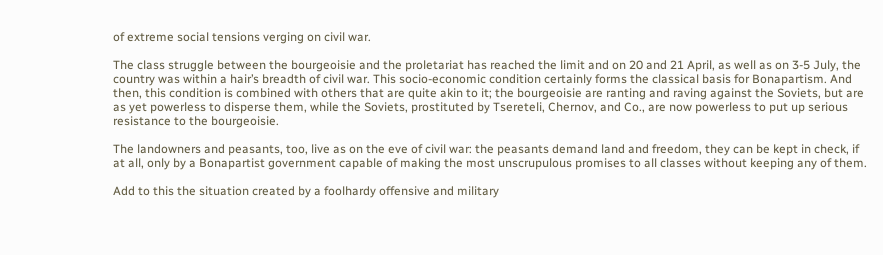of extreme social tensions verging on civil war.

The class struggle between the bourgeoisie and the proletariat has reached the limit and on 20 and 21 April, as well as on 3-5 July, the country was within a hair’s breadth of civil war. This socio-economic condition certainly forms the classical basis for Bonapartism. And then, this condition is combined with others that are quite akin to it; the bourgeoisie are ranting and raving against the Soviets, but are as yet powerless to disperse them, while the Soviets, prostituted by Tsereteli, Chernov, and Co., are now powerless to put up serious resistance to the bourgeoisie.

The landowners and peasants, too, live as on the eve of civil war: the peasants demand land and freedom, they can be kept in check, if at all, only by a Bonapartist government capable of making the most unscrupulous promises to all classes without keeping any of them.

Add to this the situation created by a foolhardy offensive and military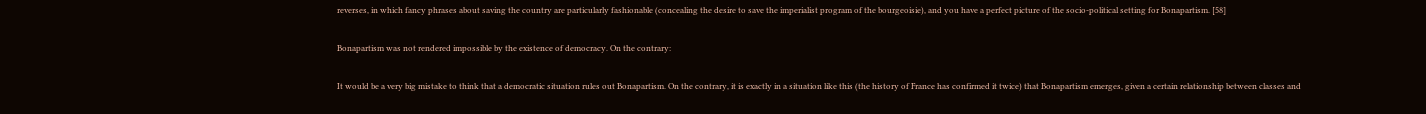reverses, in which fancy phrases about saving the country are particularly fashionable (concealing the desire to save the imperialist program of the bourgeoisie), and you have a perfect picture of the socio-political setting for Bonapartism. [58]

Bonapartism was not rendered impossible by the existence of democracy. On the contrary:

It would be a very big mistake to think that a democratic situation rules out Bonapartism. On the contrary, it is exactly in a situation like this (the history of France has confirmed it twice) that Bonapartism emerges, given a certain relationship between classes and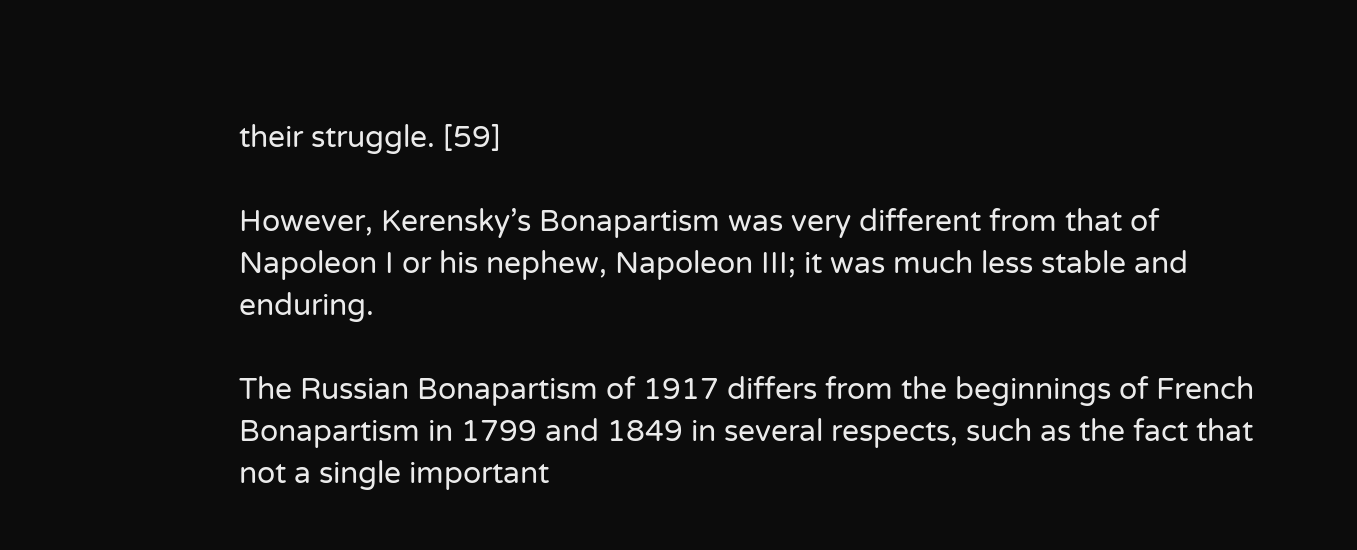their struggle. [59]

However, Kerensky’s Bonapartism was very different from that of Napoleon I or his nephew, Napoleon III; it was much less stable and enduring.

The Russian Bonapartism of 1917 differs from the beginnings of French Bonapartism in 1799 and 1849 in several respects, such as the fact that not a single important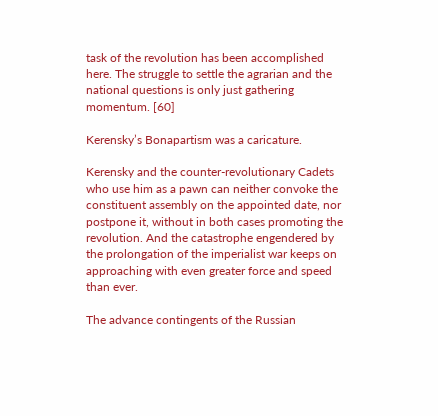task of the revolution has been accomplished here. The struggle to settle the agrarian and the national questions is only just gathering momentum. [60]

Kerensky’s Bonapartism was a caricature.

Kerensky and the counter-revolutionary Cadets who use him as a pawn can neither convoke the constituent assembly on the appointed date, nor postpone it, without in both cases promoting the revolution. And the catastrophe engendered by the prolongation of the imperialist war keeps on approaching with even greater force and speed than ever.

The advance contingents of the Russian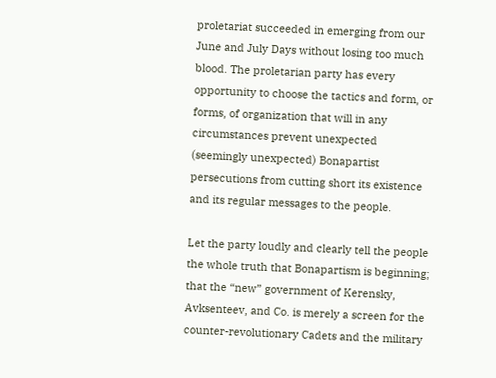proletariat succeeded in emerging from our June and July Days without losing too much blood. The proletarian party has every opportunity to choose the tactics and form, or forms, of organization that will in any circumstances prevent unexpected (seemingly unexpected) Bonapartist persecutions from cutting short its existence and its regular messages to the people.

Let the party loudly and clearly tell the people the whole truth that Bonapartism is beginning; that the “new” government of Kerensky, Avksenteev, and Co. is merely a screen for the counter-revolutionary Cadets and the military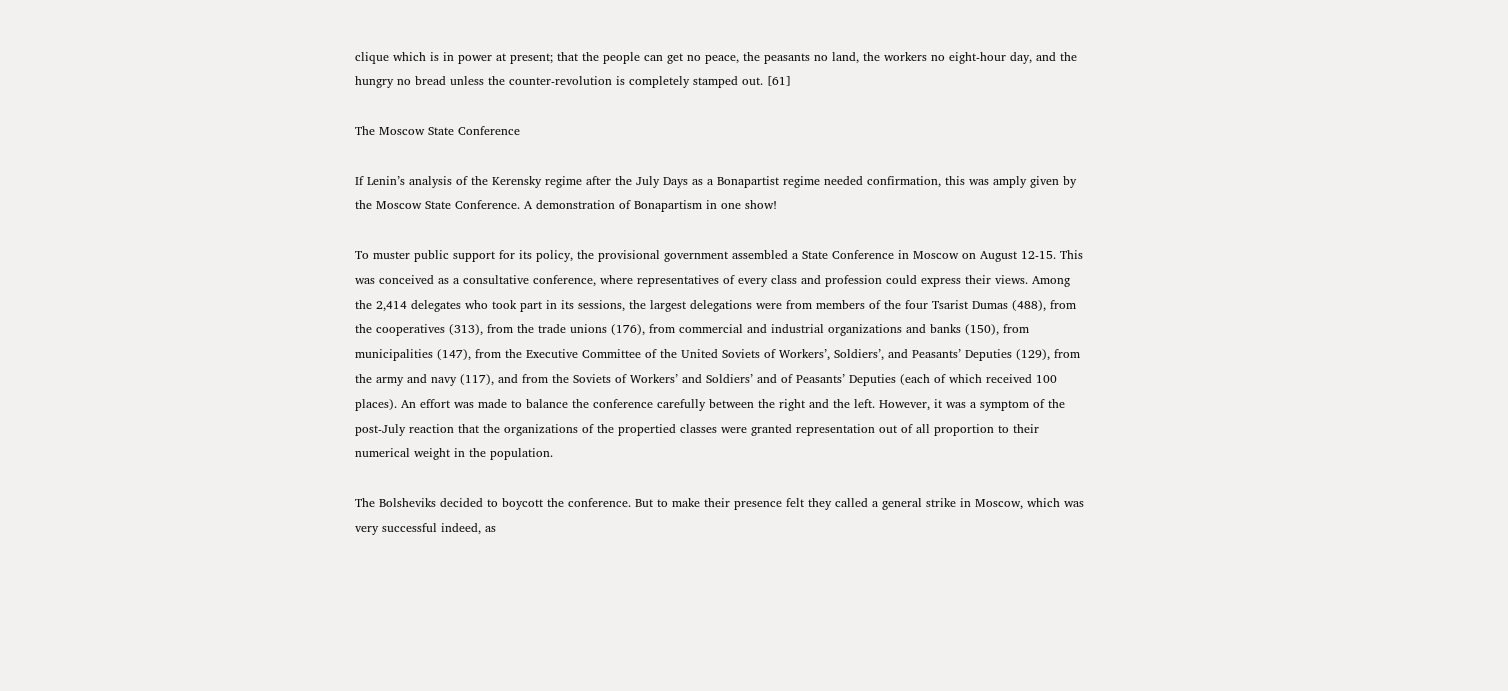clique which is in power at present; that the people can get no peace, the peasants no land, the workers no eight-hour day, and the hungry no bread unless the counter-revolution is completely stamped out. [61]

The Moscow State Conference

If Lenin’s analysis of the Kerensky regime after the July Days as a Bonapartist regime needed confirmation, this was amply given by the Moscow State Conference. A demonstration of Bonapartism in one show!

To muster public support for its policy, the provisional government assembled a State Conference in Moscow on August 12-15. This was conceived as a consultative conference, where representatives of every class and profession could express their views. Among the 2,414 delegates who took part in its sessions, the largest delegations were from members of the four Tsarist Dumas (488), from the cooperatives (313), from the trade unions (176), from commercial and industrial organizations and banks (150), from municipalities (147), from the Executive Committee of the United Soviets of Workers’, Soldiers’, and Peasants’ Deputies (129), from the army and navy (117), and from the Soviets of Workers’ and Soldiers’ and of Peasants’ Deputies (each of which received 100 places). An effort was made to balance the conference carefully between the right and the left. However, it was a symptom of the post-July reaction that the organizations of the propertied classes were granted representation out of all proportion to their numerical weight in the population.

The Bolsheviks decided to boycott the conference. But to make their presence felt they called a general strike in Moscow, which was very successful indeed, as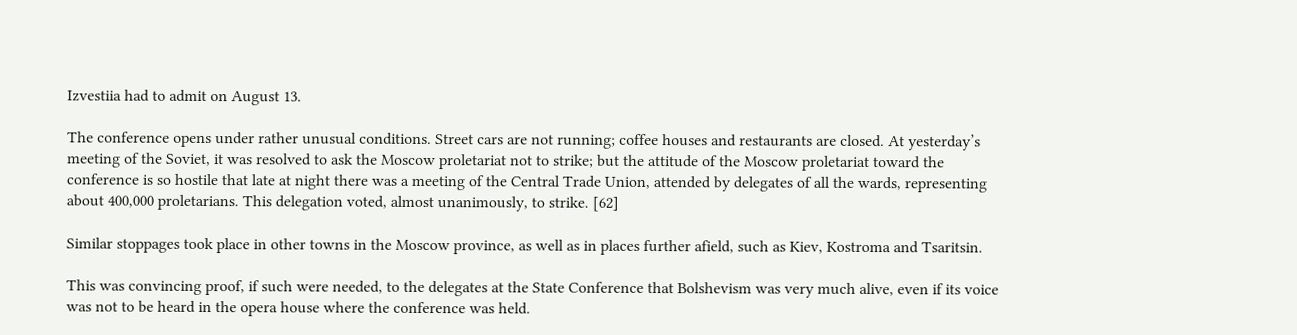Izvestiia had to admit on August 13.

The conference opens under rather unusual conditions. Street cars are not running; coffee houses and restaurants are closed. At yesterday’s meeting of the Soviet, it was resolved to ask the Moscow proletariat not to strike; but the attitude of the Moscow proletariat toward the conference is so hostile that late at night there was a meeting of the Central Trade Union, attended by delegates of all the wards, representing about 400,000 proletarians. This delegation voted, almost unanimously, to strike. [62]

Similar stoppages took place in other towns in the Moscow province, as well as in places further afield, such as Kiev, Kostroma and Tsaritsin.

This was convincing proof, if such were needed, to the delegates at the State Conference that Bolshevism was very much alive, even if its voice was not to be heard in the opera house where the conference was held.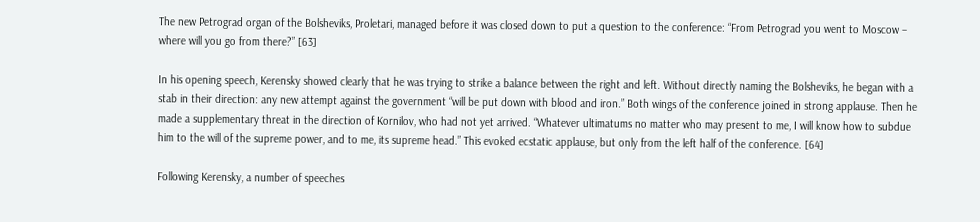The new Petrograd organ of the Bolsheviks, Proletari, managed before it was closed down to put a question to the conference: “From Petrograd you went to Moscow – where will you go from there?” [63]

In his opening speech, Kerensky showed clearly that he was trying to strike a balance between the right and left. Without directly naming the Bolsheviks, he began with a stab in their direction: any new attempt against the government “will be put down with blood and iron.” Both wings of the conference joined in strong applause. Then he made a supplementary threat in the direction of Kornilov, who had not yet arrived. “Whatever ultimatums no matter who may present to me, I will know how to subdue him to the will of the supreme power, and to me, its supreme head.” This evoked ecstatic applause, but only from the left half of the conference. [64]

Following Kerensky, a number of speeches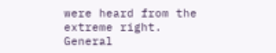were heard from the extreme right. General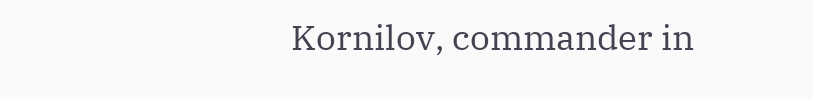Kornilov, commander in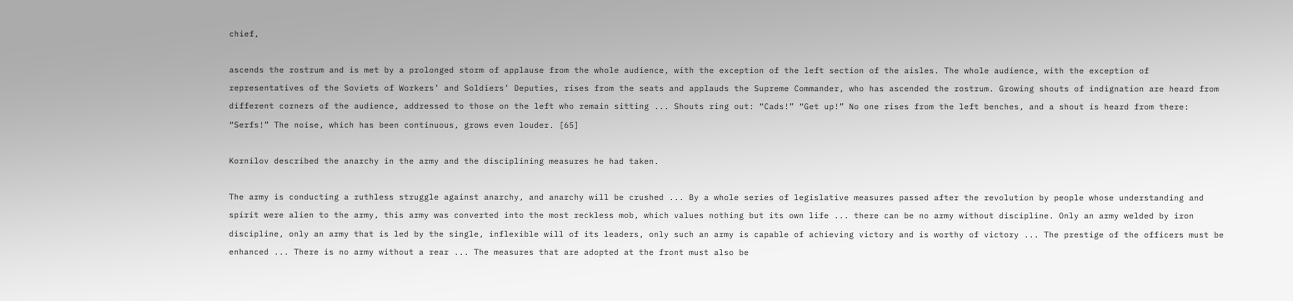chief,

ascends the rostrum and is met by a prolonged storm of applause from the whole audience, with the exception of the left section of the aisles. The whole audience, with the exception of representatives of the Soviets of Workers’ and Soldiers’ Deputies, rises from the seats and applauds the Supreme Commander, who has ascended the rostrum. Growing shouts of indignation are heard from different corners of the audience, addressed to those on the left who remain sitting ... Shouts ring out: “Cads!” “Get up!” No one rises from the left benches, and a shout is heard from there: “Serfs!” The noise, which has been continuous, grows even louder. [65]

Kornilov described the anarchy in the army and the disciplining measures he had taken.

The army is conducting a ruthless struggle against anarchy, and anarchy will be crushed ... By a whole series of legislative measures passed after the revolution by people whose understanding and spirit were alien to the army, this army was converted into the most reckless mob, which values nothing but its own life ... there can be no army without discipline. Only an army welded by iron discipline, only an army that is led by the single, inflexible will of its leaders, only such an army is capable of achieving victory and is worthy of victory ... The prestige of the officers must be enhanced ... There is no army without a rear ... The measures that are adopted at the front must also be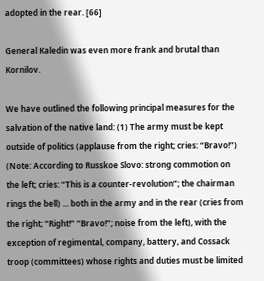adopted in the rear. [66]

General Kaledin was even more frank and brutal than Kornilov.

We have outlined the following principal measures for the salvation of the native land: (1) The army must be kept outside of politics (applause from the right; cries: “Bravo!”) (Note: According to Russkoe Slovo: strong commotion on the left; cries: “This is a counter-revolution”; the chairman rings the bell) ... both in the army and in the rear (cries from the right; “Right!” “Bravo!”; noise from the left), with the exception of regimental, company, battery, and Cossack troop (committees) whose rights and duties must be limited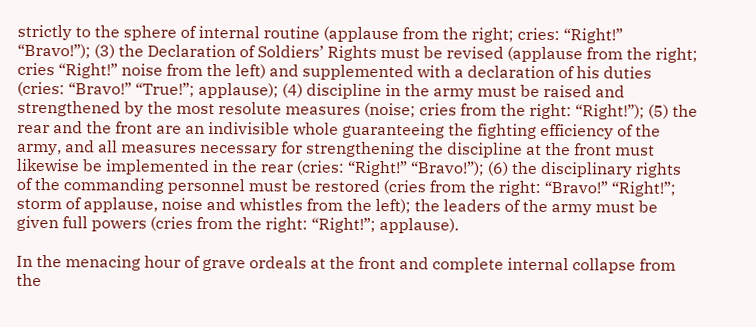strictly to the sphere of internal routine (applause from the right; cries: “Right!” “Bravo!”); (3) the Declaration of Soldiers’ Rights must be revised (applause from the right; cries “Right!” noise from the left) and supplemented with a declaration of his duties (cries: “Bravo!” “True!”; applause); (4) discipline in the army must be raised and strengthened by the most resolute measures (noise; cries from the right: “Right!”); (5) the rear and the front are an indivisible whole guaranteeing the fighting efficiency of the army, and all measures necessary for strengthening the discipline at the front must likewise be implemented in the rear (cries: “Right!” “Bravo!”); (6) the disciplinary rights of the commanding personnel must be restored (cries from the right: “Bravo!” “Right!”; storm of applause, noise and whistles from the left); the leaders of the army must be given full powers (cries from the right: “Right!”; applause).

In the menacing hour of grave ordeals at the front and complete internal collapse from the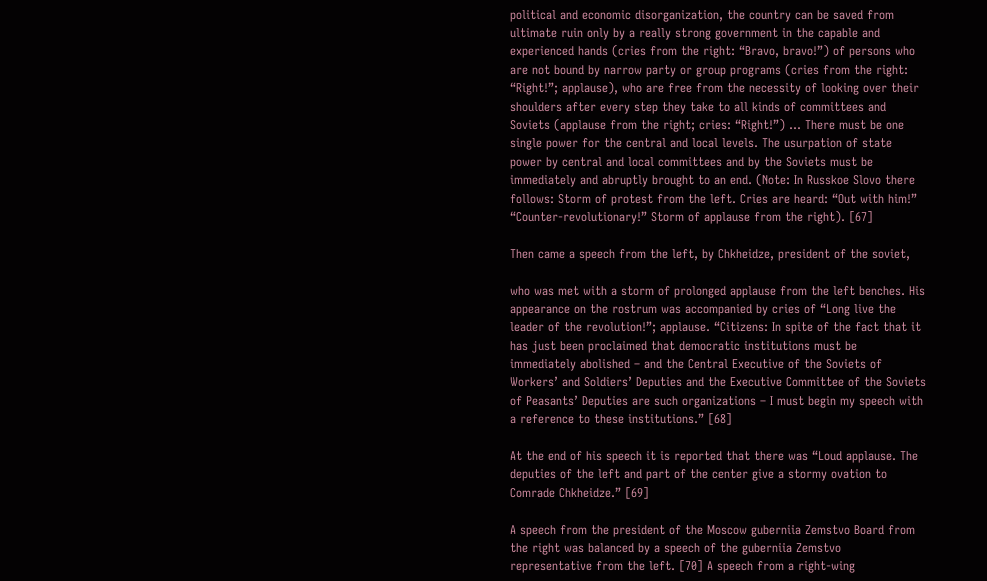political and economic disorganization, the country can be saved from ultimate ruin only by a really strong government in the capable and experienced hands (cries from the right: “Bravo, bravo!”) of persons who are not bound by narrow party or group programs (cries from the right: “Right!”; applause), who are free from the necessity of looking over their shoulders after every step they take to all kinds of committees and Soviets (applause from the right; cries: “Right!”) ... There must be one single power for the central and local levels. The usurpation of state power by central and local committees and by the Soviets must be immediately and abruptly brought to an end. (Note: In Russkoe Slovo there follows: Storm of protest from the left. Cries are heard: “Out with him!” “Counter-revolutionary!” Storm of applause from the right). [67]

Then came a speech from the left, by Chkheidze, president of the soviet,

who was met with a storm of prolonged applause from the left benches. His appearance on the rostrum was accompanied by cries of “Long live the leader of the revolution!”; applause. “Citizens: In spite of the fact that it has just been proclaimed that democratic institutions must be immediately abolished – and the Central Executive of the Soviets of Workers’ and Soldiers’ Deputies and the Executive Committee of the Soviets of Peasants’ Deputies are such organizations – I must begin my speech with a reference to these institutions.” [68]

At the end of his speech it is reported that there was “Loud applause. The deputies of the left and part of the center give a stormy ovation to Comrade Chkheidze.” [69]

A speech from the president of the Moscow guberniia Zemstvo Board from the right was balanced by a speech of the guberniia Zemstvo representative from the left. [70] A speech from a right-wing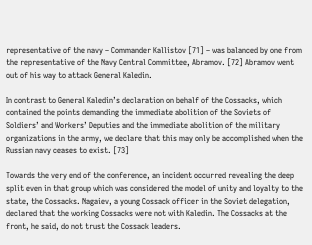representative of the navy – Commander Kallistov [71] – was balanced by one from the representative of the Navy Central Committee, Abramov. [72] Abramov went out of his way to attack General Kaledin.

In contrast to General Kaledin’s declaration on behalf of the Cossacks, which contained the points demanding the immediate abolition of the Soviets of Soldiers’ and Workers’ Deputies and the immediate abolition of the military organizations in the army, we declare that this may only be accomplished when the Russian navy ceases to exist. [73]

Towards the very end of the conference, an incident occurred revealing the deep split even in that group which was considered the model of unity and loyalty to the state, the Cossacks. Nagaiev, a young Cossack officer in the Soviet delegation, declared that the working Cossacks were not with Kaledin. The Cossacks at the front, he said, do not trust the Cossack leaders.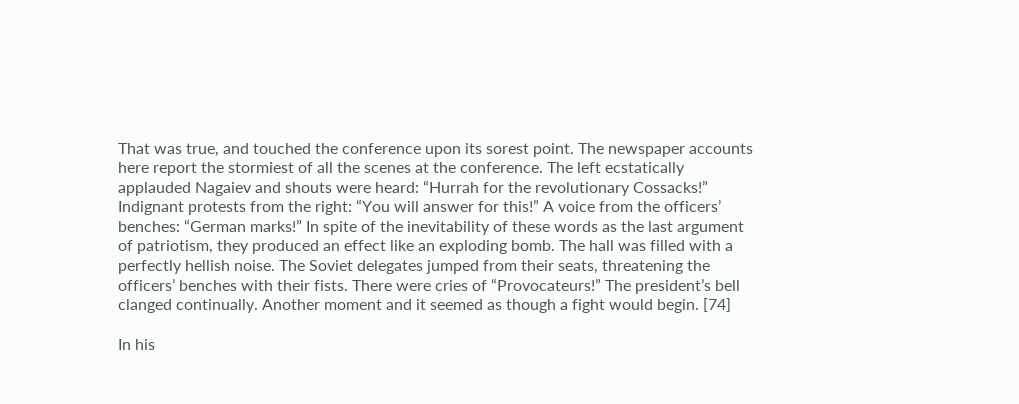That was true, and touched the conference upon its sorest point. The newspaper accounts here report the stormiest of all the scenes at the conference. The left ecstatically applauded Nagaiev and shouts were heard: “Hurrah for the revolutionary Cossacks!” Indignant protests from the right: “You will answer for this!” A voice from the officers’ benches: “German marks!” In spite of the inevitability of these words as the last argument of patriotism, they produced an effect like an exploding bomb. The hall was filled with a perfectly hellish noise. The Soviet delegates jumped from their seats, threatening the officers’ benches with their fists. There were cries of “Provocateurs!” The president’s bell clanged continually. Another moment and it seemed as though a fight would begin. [74]

In his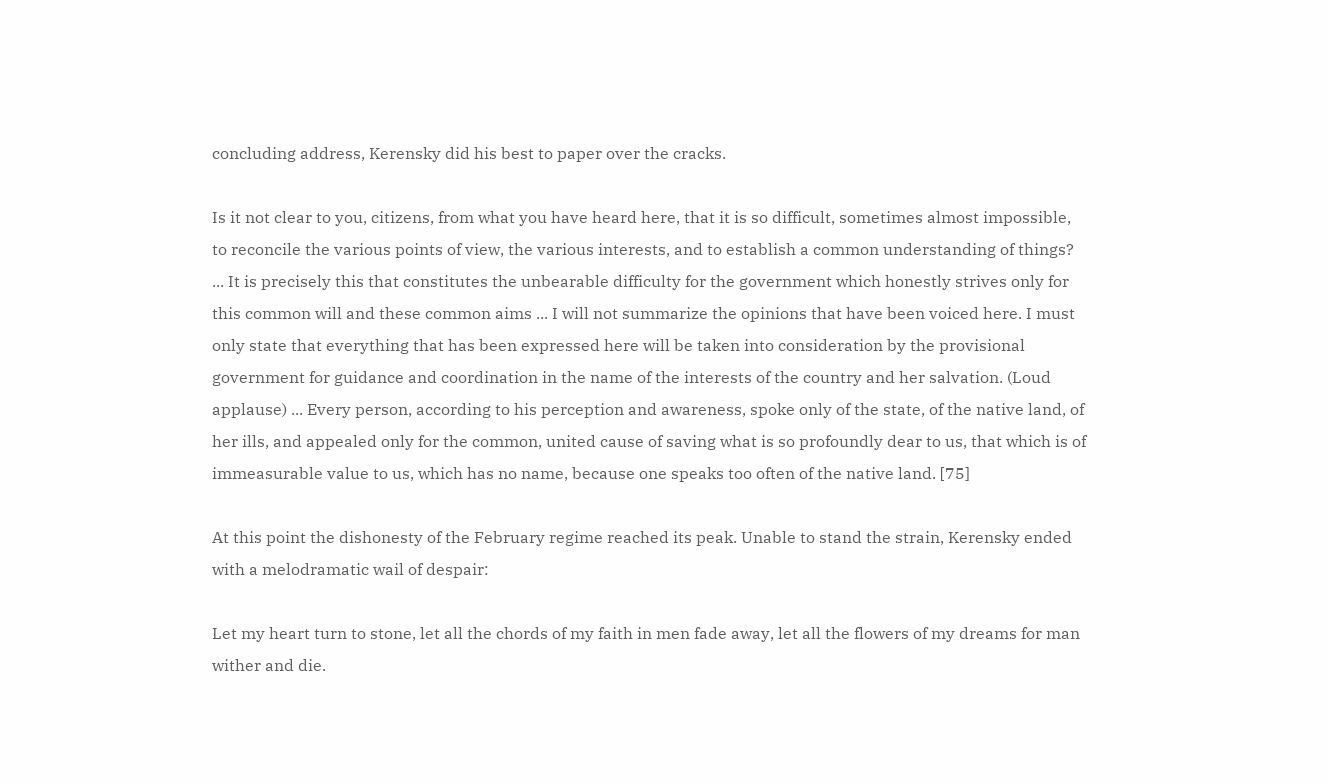concluding address, Kerensky did his best to paper over the cracks.

Is it not clear to you, citizens, from what you have heard here, that it is so difficult, sometimes almost impossible, to reconcile the various points of view, the various interests, and to establish a common understanding of things? ... It is precisely this that constitutes the unbearable difficulty for the government which honestly strives only for this common will and these common aims ... I will not summarize the opinions that have been voiced here. I must only state that everything that has been expressed here will be taken into consideration by the provisional government for guidance and coordination in the name of the interests of the country and her salvation. (Loud applause) ... Every person, according to his perception and awareness, spoke only of the state, of the native land, of her ills, and appealed only for the common, united cause of saving what is so profoundly dear to us, that which is of immeasurable value to us, which has no name, because one speaks too often of the native land. [75]

At this point the dishonesty of the February regime reached its peak. Unable to stand the strain, Kerensky ended with a melodramatic wail of despair:

Let my heart turn to stone, let all the chords of my faith in men fade away, let all the flowers of my dreams for man wither and die.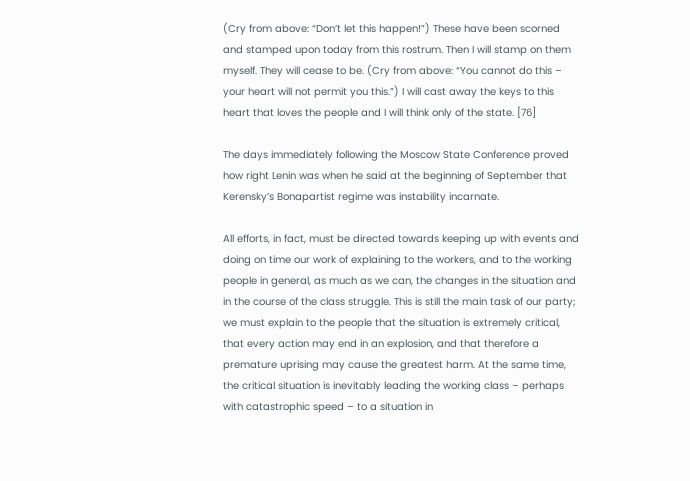(Cry from above: “Don’t let this happen!”) These have been scorned and stamped upon today from this rostrum. Then I will stamp on them myself. They will cease to be. (Cry from above: “You cannot do this – your heart will not permit you this.”) I will cast away the keys to this heart that loves the people and I will think only of the state. [76]

The days immediately following the Moscow State Conference proved how right Lenin was when he said at the beginning of September that Kerensky’s Bonapartist regime was instability incarnate.

All efforts, in fact, must be directed towards keeping up with events and doing on time our work of explaining to the workers, and to the working people in general, as much as we can, the changes in the situation and in the course of the class struggle. This is still the main task of our party; we must explain to the people that the situation is extremely critical, that every action may end in an explosion, and that therefore a premature uprising may cause the greatest harm. At the same time, the critical situation is inevitably leading the working class – perhaps with catastrophic speed – to a situation in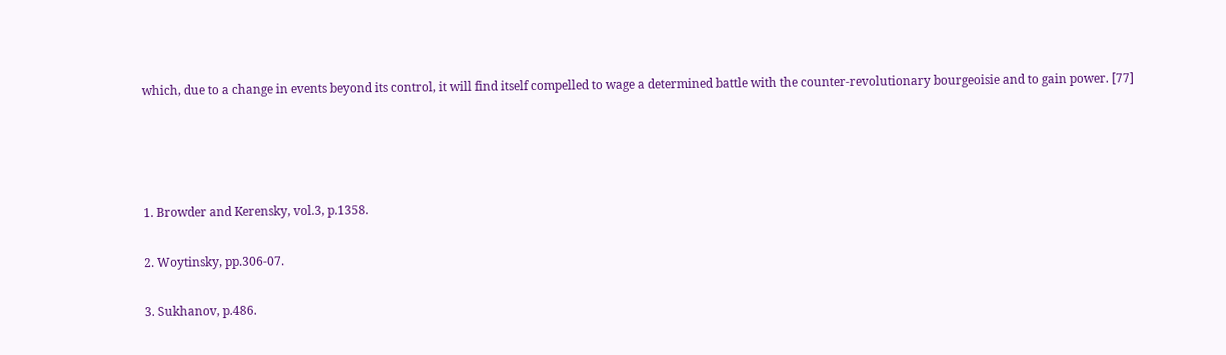which, due to a change in events beyond its control, it will find itself compelled to wage a determined battle with the counter-revolutionary bourgeoisie and to gain power. [77]




1. Browder and Kerensky, vol.3, p.1358.

2. Woytinsky, pp.306-07.

3. Sukhanov, p.486.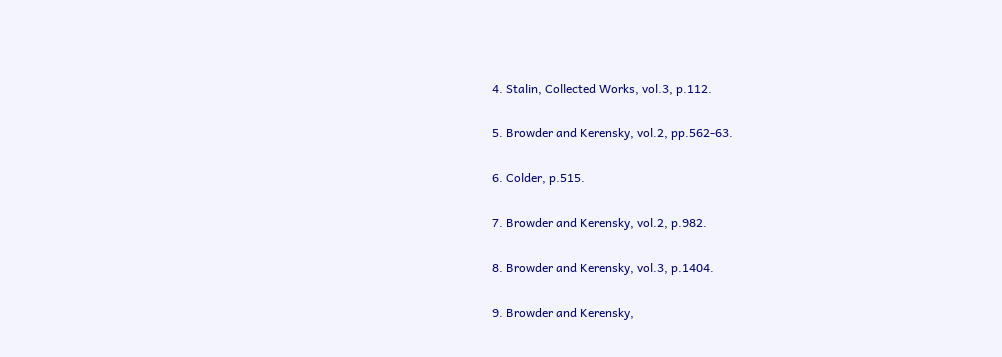4. Stalin, Collected Works, vol.3, p.112.

5. Browder and Kerensky, vol.2, pp.562-63.

6. Colder, p.515.

7. Browder and Kerensky, vol.2, p.982.

8. Browder and Kerensky, vol.3, p.1404.

9. Browder and Kerensky,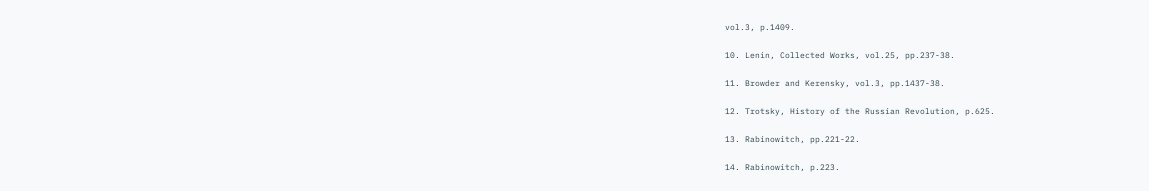vol.3, p.1409.

10. Lenin, Collected Works, vol.25, pp.237-38.

11. Browder and Kerensky, vol.3, pp.1437-38.

12. Trotsky, History of the Russian Revolution, p.625.

13. Rabinowitch, pp.221-22.

14. Rabinowitch, p.223.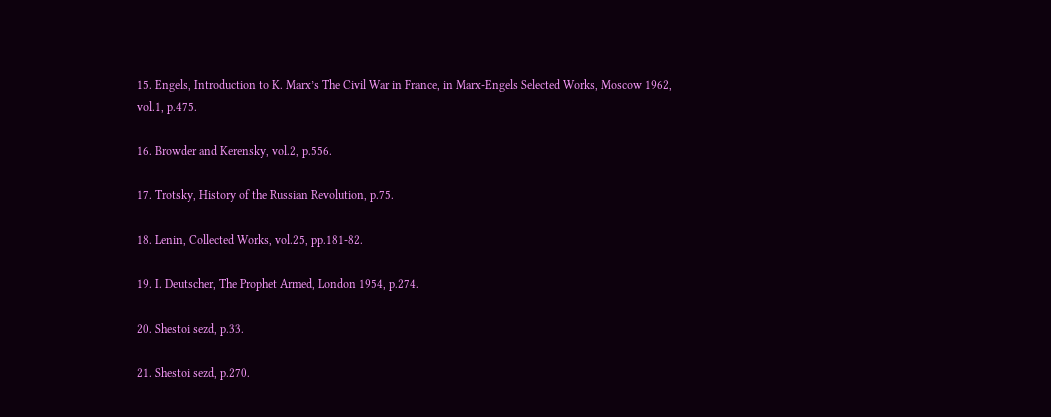15. Engels, Introduction to K. Marx’s The Civil War in France, in Marx-Engels Selected Works, Moscow 1962, vol.1, p.475.

16. Browder and Kerensky, vol.2, p.556.

17. Trotsky, History of the Russian Revolution, p.75.

18. Lenin, Collected Works, vol.25, pp.181-82.

19. I. Deutscher, The Prophet Armed, London 1954, p.274.

20. Shestoi sezd, p.33.

21. Shestoi sezd, p.270.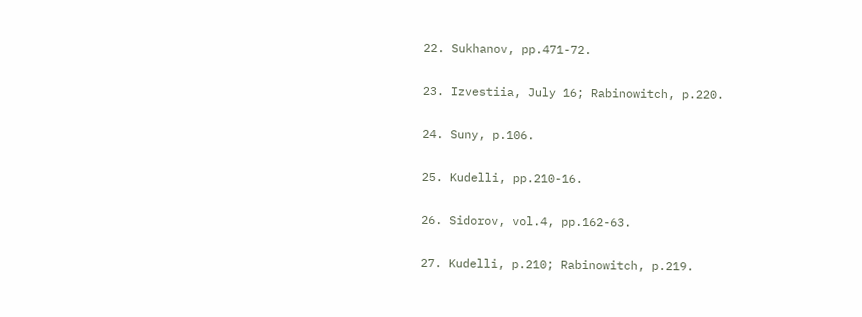22. Sukhanov, pp.471-72.

23. Izvestiia, July 16; Rabinowitch, p.220.

24. Suny, p.106.

25. Kudelli, pp.210-16.

26. Sidorov, vol.4, pp.162-63.

27. Kudelli, p.210; Rabinowitch, p.219.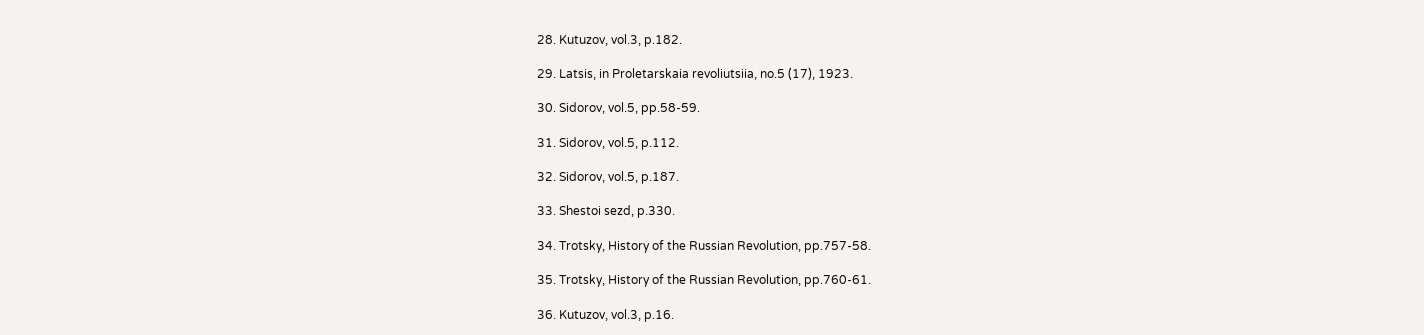28. Kutuzov, vol.3, p.182.

29. Latsis, in Proletarskaia revoliutsiia, no.5 (17), 1923.

30. Sidorov, vol.5, pp.58-59.

31. Sidorov, vol.5, p.112.

32. Sidorov, vol.5, p.187.

33. Shestoi sezd, p.330.

34. Trotsky, History of the Russian Revolution, pp.757-58.

35. Trotsky, History of the Russian Revolution, pp.760-61.

36. Kutuzov, vol.3, p.16.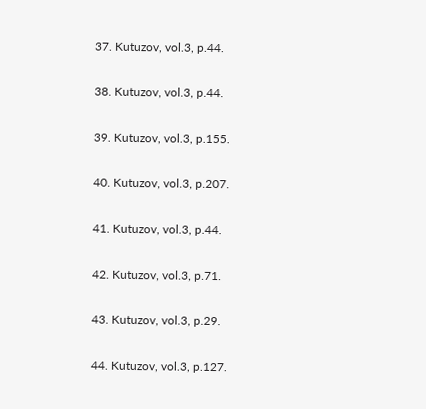37. Kutuzov, vol.3, p.44.

38. Kutuzov, vol.3, p.44.

39. Kutuzov, vol.3, p.155.

40. Kutuzov, vol.3, p.207.

41. Kutuzov, vol.3, p.44.

42. Kutuzov, vol.3, p.71.

43. Kutuzov, vol.3, p.29.

44. Kutuzov, vol.3, p.127.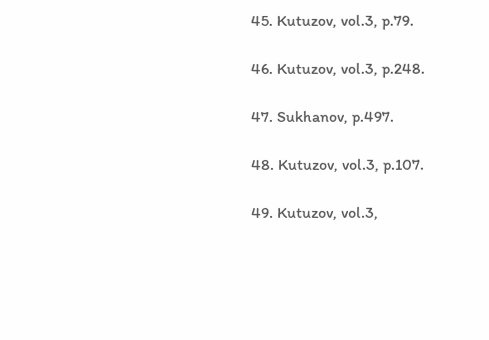45. Kutuzov, vol.3, p.79.

46. Kutuzov, vol.3, p.248.

47. Sukhanov, p.497.

48. Kutuzov, vol.3, p.107.

49. Kutuzov, vol.3,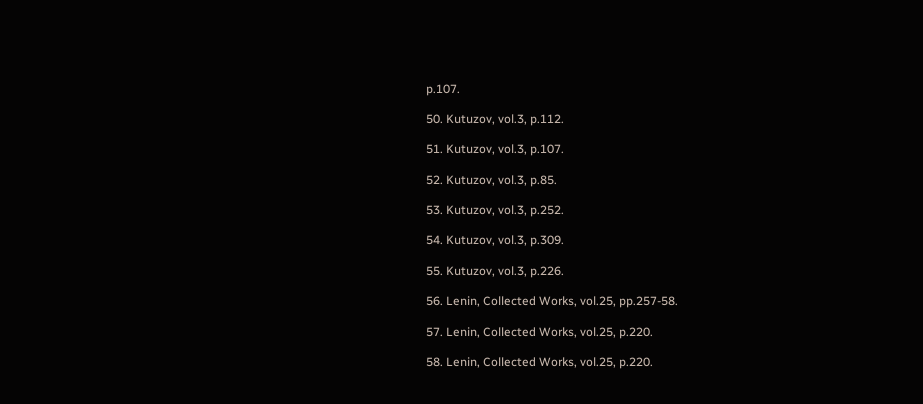p.107.

50. Kutuzov, vol.3, p.112.

51. Kutuzov, vol.3, p.107.

52. Kutuzov, vol.3, p.85.

53. Kutuzov, vol.3, p.252.

54. Kutuzov, vol.3, p.309.

55. Kutuzov, vol.3, p.226.

56. Lenin, Collected Works, vol.25, pp.257-58.

57. Lenin, Collected Works, vol.25, p.220.

58. Lenin, Collected Works, vol.25, p.220.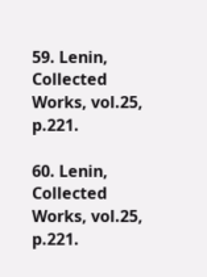59. Lenin, Collected Works, vol.25, p.221.

60. Lenin, Collected Works, vol.25, p.221.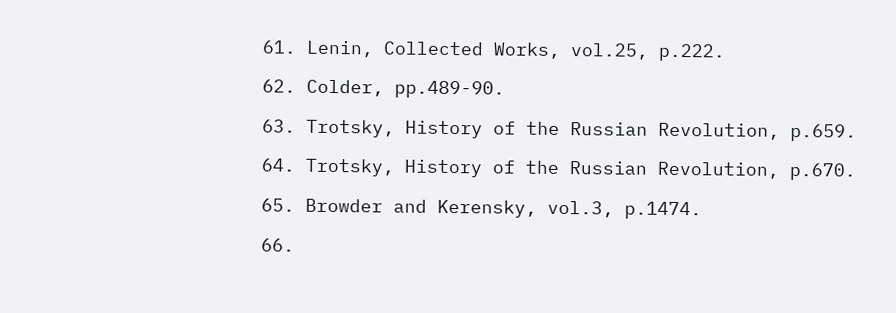61. Lenin, Collected Works, vol.25, p.222.

62. Colder, pp.489-90.

63. Trotsky, History of the Russian Revolution, p.659.

64. Trotsky, History of the Russian Revolution, p.670.

65. Browder and Kerensky, vol.3, p.1474.

66.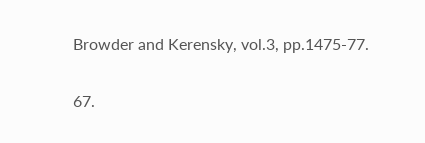Browder and Kerensky, vol.3, pp.1475-77.

67.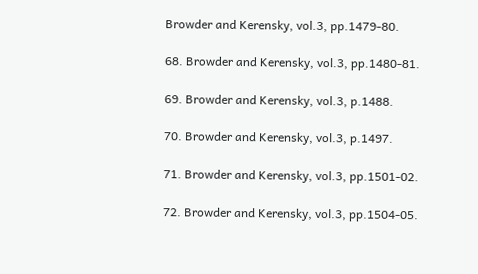Browder and Kerensky, vol.3, pp.1479-80.

68. Browder and Kerensky, vol.3, pp.1480-81.

69. Browder and Kerensky, vol.3, p.1488.

70. Browder and Kerensky, vol.3, p.1497.

71. Browder and Kerensky, vol.3, pp.1501-02.

72. Browder and Kerensky, vol.3, pp.1504-05.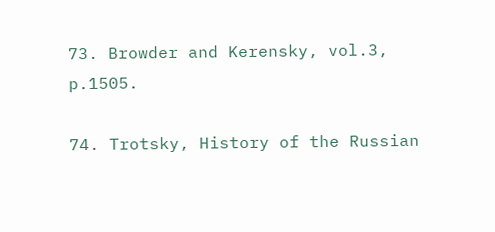73. Browder and Kerensky, vol.3, p.1505.

74. Trotsky, History of the Russian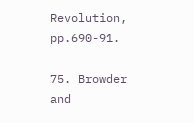Revolution, pp.690-91.

75. Browder and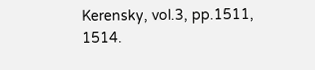Kerensky, vol.3, pp.1511, 1514.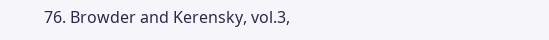76. Browder and Kerensky, vol.3,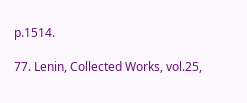p.1514.

77. Lenin, Collected Works, vol.25,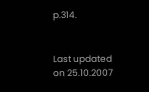p.314.


Last updated on 25.10.2007